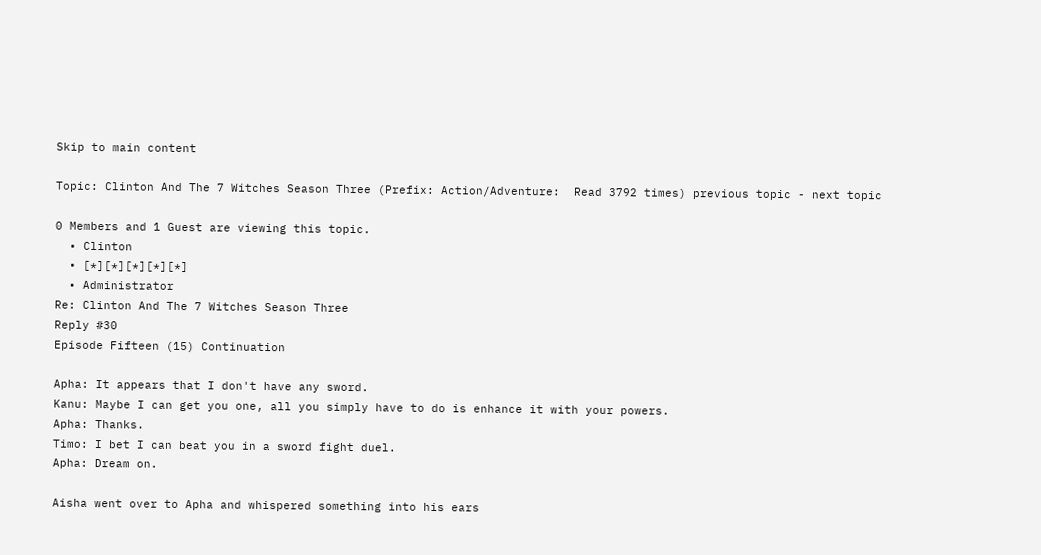Skip to main content

Topic: Clinton And The 7 Witches Season Three (Prefix: Action/Adventure:  Read 3792 times) previous topic - next topic

0 Members and 1 Guest are viewing this topic.
  • Clinton
  • [*][*][*][*][*]
  • Administrator
Re: Clinton And The 7 Witches Season Three
Reply #30
Episode Fifteen (15) Continuation

Apha: It appears that I don't have any sword.
Kanu: Maybe I can get you one, all you simply have to do is enhance it with your powers.
Apha: Thanks.
Timo: I bet I can beat you in a sword fight duel.
Apha: Dream on.

Aisha went over to Apha and whispered something into his ears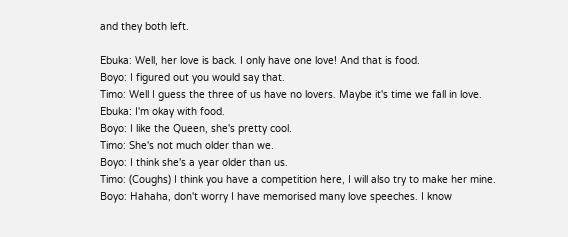and they both left.

Ebuka: Well, her love is back. I only have one love! And that is food.
Boyo: I figured out you would say that.
Timo: Well I guess the three of us have no lovers. Maybe it's time we fall in love.
Ebuka: I'm okay with food.
Boyo: I like the Queen, she's pretty cool.
Timo: She's not much older than we.
Boyo: I think she's a year older than us.
Timo: (Coughs) I think you have a competition here, I will also try to make her mine.
Boyo: Hahaha, don't worry I have memorised many love speeches. I know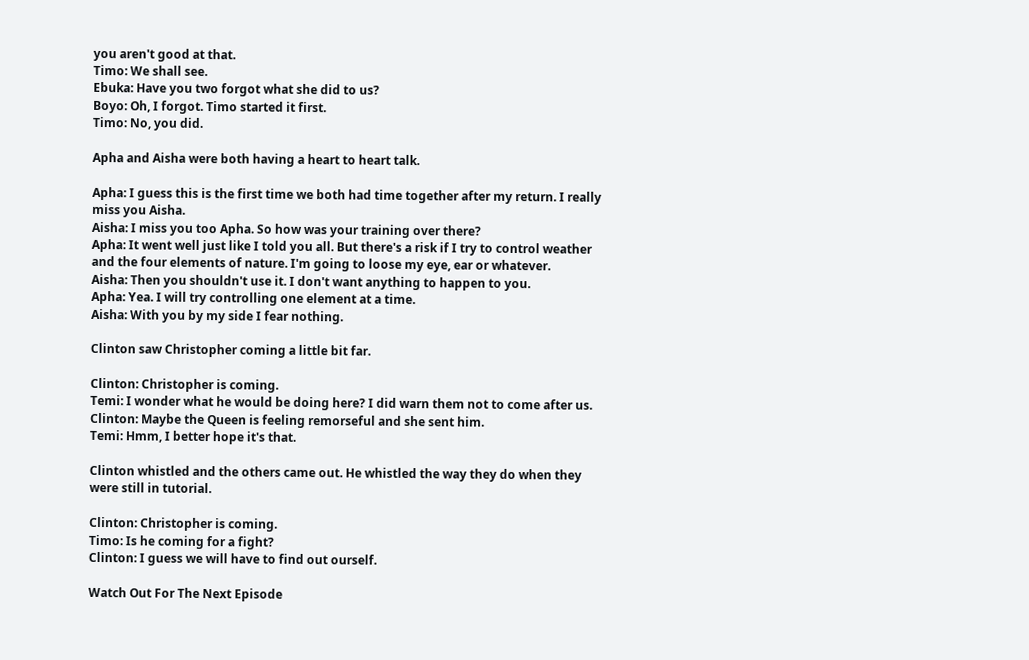you aren't good at that.
Timo: We shall see.
Ebuka: Have you two forgot what she did to us?
Boyo: Oh, I forgot. Timo started it first.
Timo: No, you did.

Apha and Aisha were both having a heart to heart talk.

Apha: I guess this is the first time we both had time together after my return. I really miss you Aisha.
Aisha: I miss you too Apha. So how was your training over there?
Apha: It went well just like I told you all. But there's a risk if I try to control weather and the four elements of nature. I'm going to loose my eye, ear or whatever.
Aisha: Then you shouldn't use it. I don't want anything to happen to you.
Apha: Yea. I will try controlling one element at a time.
Aisha: With you by my side I fear nothing.

Clinton saw Christopher coming a little bit far.

Clinton: Christopher is coming.
Temi: I wonder what he would be doing here? I did warn them not to come after us.
Clinton: Maybe the Queen is feeling remorseful and she sent him.
Temi: Hmm, I better hope it's that.

Clinton whistled and the others came out. He whistled the way they do when they were still in tutorial.

Clinton: Christopher is coming.
Timo: Is he coming for a fight?
Clinton: I guess we will have to find out ourself.

Watch Out For The Next Episode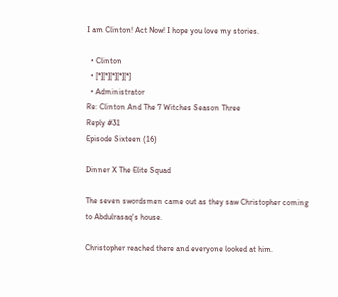I am Clinton! Act Now! I hope you love my stories.

  • Clinton
  • [*][*][*][*][*]
  • Administrator
Re: Clinton And The 7 Witches Season Three
Reply #31
Episode Sixteen (16)

Dinner X The Elite Squad

The seven swordsmen came out as they saw Christopher coming to Abdulrasaq's house.

Christopher reached there and everyone looked at him.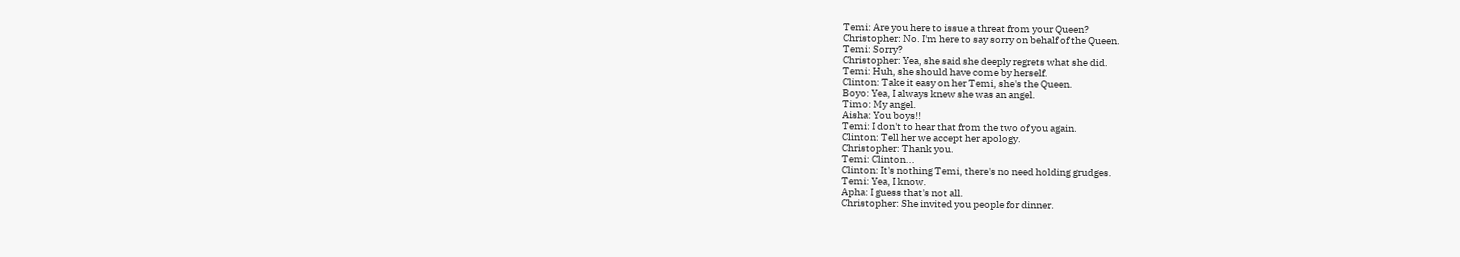Temi: Are you here to issue a threat from your Queen?
Christopher: No. I'm here to say sorry on behalf of the Queen.
Temi: Sorry?
Christopher: Yea, she said she deeply regrets what she did.
Temi: Huh, she should have come by herself.
Clinton: Take it easy on her Temi, she's the Queen.
Boyo: Yea, I always knew she was an angel.
Timo: My angel.
Aisha: You boys!!
Temi: I don't to hear that from the two of you again.
Clinton: Tell her we accept her apology.
Christopher: Thank you.
Temi: Clinton...
Clinton: It's nothing Temi, there's no need holding grudges.
Temi: Yea, I know.
Apha: I guess that's not all.
Christopher: She invited you people for dinner.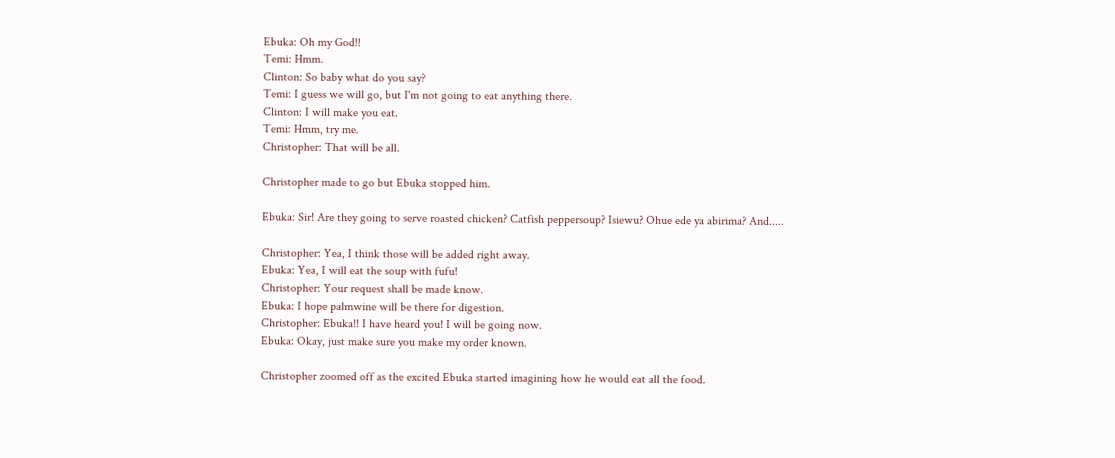Ebuka: Oh my God!!
Temi: Hmm.
Clinton: So baby what do you say?
Temi: I guess we will go, but I'm not going to eat anything there.
Clinton: I will make you eat.
Temi: Hmm, try me.
Christopher: That will be all.

Christopher made to go but Ebuka stopped him.

Ebuka: Sir! Are they going to serve roasted chicken? Catfish peppersoup? Isiewu? Ohue ede ya abirima? And.....

Christopher: Yea, I think those will be added right away.
Ebuka: Yea, I will eat the soup with fufu!
Christopher: Your request shall be made know.
Ebuka: I hope palmwine will be there for digestion.
Christopher: Ebuka!! I have heard you! I will be going now.
Ebuka: Okay, just make sure you make my order known.

Christopher zoomed off as the excited Ebuka started imagining how he would eat all the food.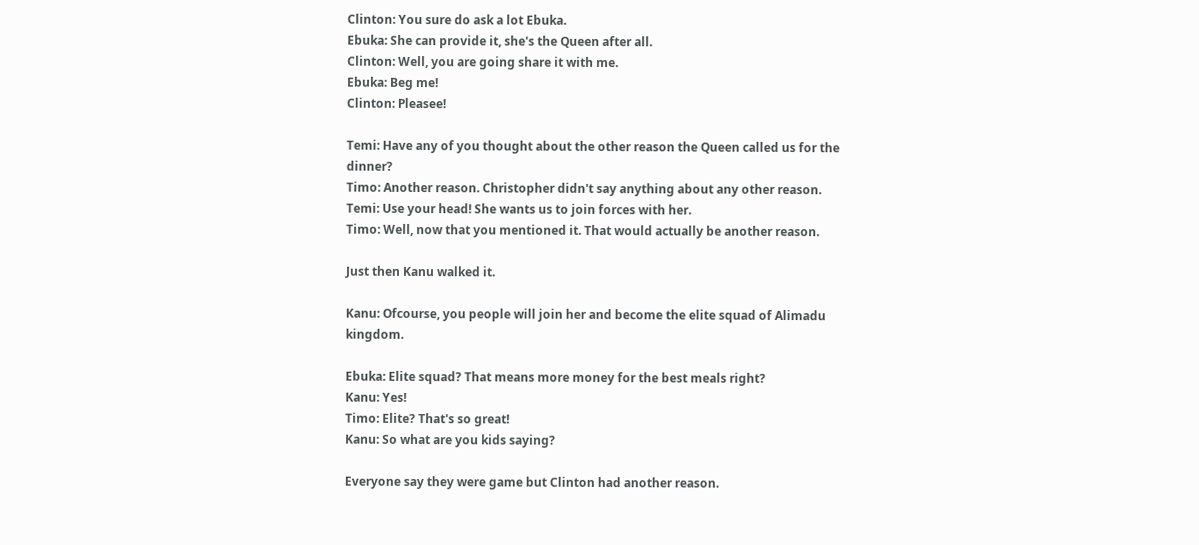Clinton: You sure do ask a lot Ebuka.
Ebuka: She can provide it, she's the Queen after all.
Clinton: Well, you are going share it with me.
Ebuka: Beg me!
Clinton: Pleasee!

Temi: Have any of you thought about the other reason the Queen called us for the dinner?
Timo: Another reason. Christopher didn't say anything about any other reason.
Temi: Use your head! She wants us to join forces with her.
Timo: Well, now that you mentioned it. That would actually be another reason.

Just then Kanu walked it.

Kanu: Ofcourse, you people will join her and become the elite squad of Alimadu kingdom.

Ebuka: Elite squad? That means more money for the best meals right?
Kanu: Yes!
Timo: Elite? That's so great!
Kanu: So what are you kids saying?

Everyone say they were game but Clinton had another reason.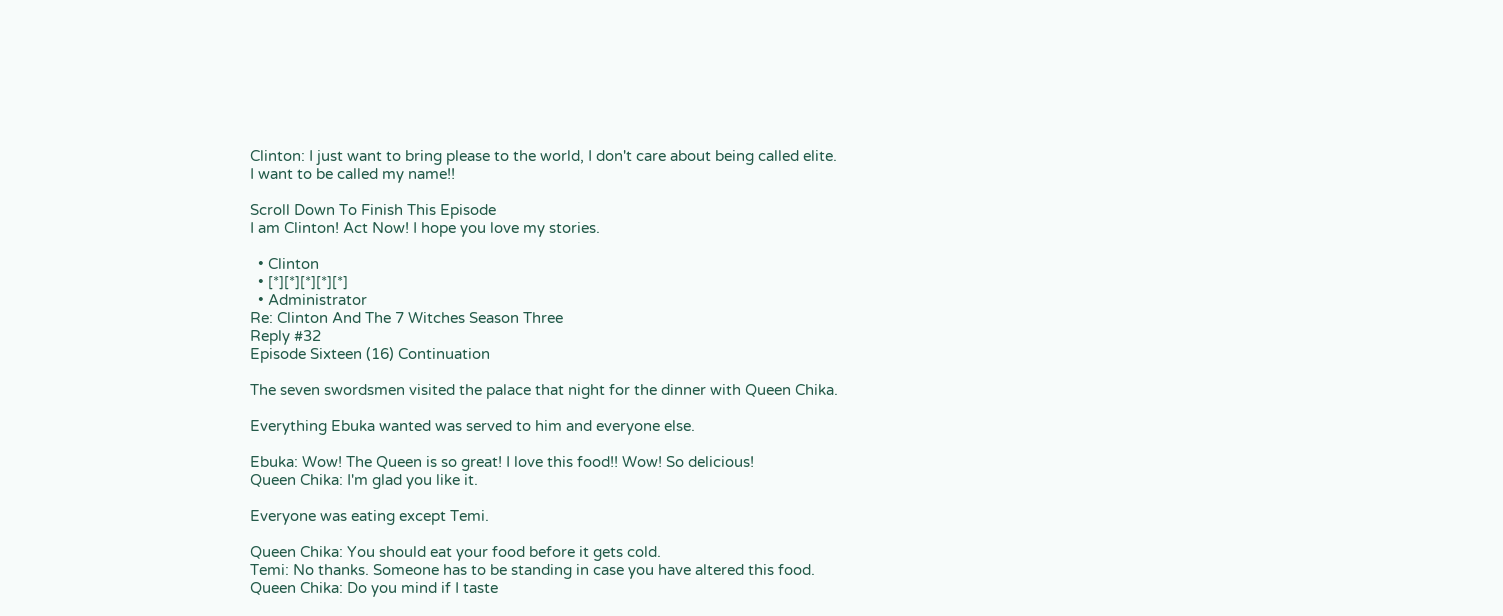Clinton: I just want to bring please to the world, I don't care about being called elite.
I want to be called my name!!

Scroll Down To Finish This Episode
I am Clinton! Act Now! I hope you love my stories.

  • Clinton
  • [*][*][*][*][*]
  • Administrator
Re: Clinton And The 7 Witches Season Three
Reply #32
Episode Sixteen (16) Continuation

The seven swordsmen visited the palace that night for the dinner with Queen Chika.

Everything Ebuka wanted was served to him and everyone else.

Ebuka: Wow! The Queen is so great! I love this food!! Wow! So delicious!
Queen Chika: I'm glad you like it.

Everyone was eating except Temi.

Queen Chika: You should eat your food before it gets cold.
Temi: No thanks. Someone has to be standing in case you have altered this food.
Queen Chika: Do you mind if I taste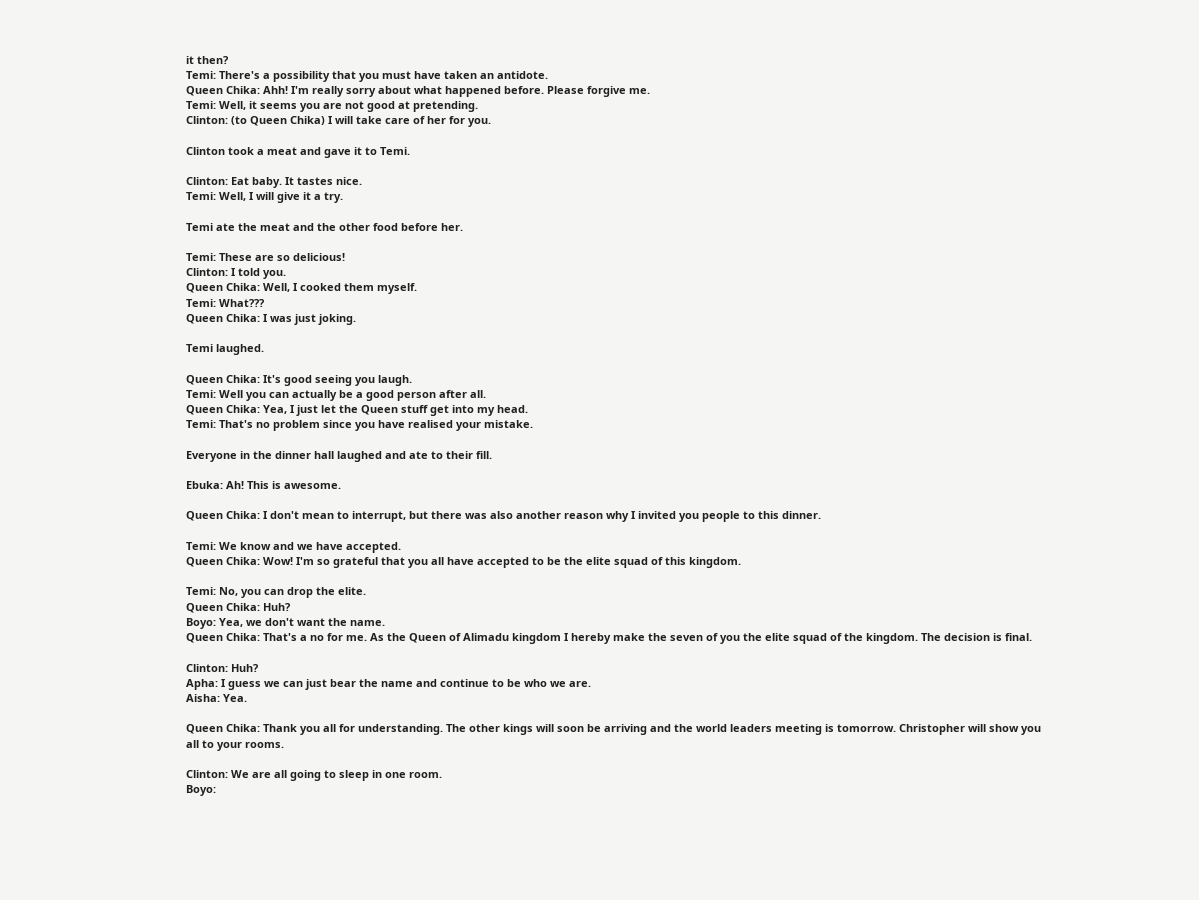it then?
Temi: There's a possibility that you must have taken an antidote.
Queen Chika: Ahh! I'm really sorry about what happened before. Please forgive me.
Temi: Well, it seems you are not good at pretending.
Clinton: (to Queen Chika) I will take care of her for you.

Clinton took a meat and gave it to Temi.

Clinton: Eat baby. It tastes nice.
Temi: Well, I will give it a try.

Temi ate the meat and the other food before her.

Temi: These are so delicious!
Clinton: I told you.
Queen Chika: Well, I cooked them myself.
Temi: What???
Queen Chika: I was just joking.

Temi laughed.

Queen Chika: It's good seeing you laugh.
Temi: Well you can actually be a good person after all.
Queen Chika: Yea, I just let the Queen stuff get into my head.
Temi: That's no problem since you have realised your mistake.

Everyone in the dinner hall laughed and ate to their fill.

Ebuka: Ah! This is awesome.

Queen Chika: I don't mean to interrupt, but there was also another reason why I invited you people to this dinner.

Temi: We know and we have accepted.
Queen Chika: Wow! I'm so grateful that you all have accepted to be the elite squad of this kingdom.

Temi: No, you can drop the elite.
Queen Chika: Huh?
Boyo: Yea, we don't want the name.
Queen Chika: That's a no for me. As the Queen of Alimadu kingdom I hereby make the seven of you the elite squad of the kingdom. The decision is final.

Clinton: Huh?
Apha: I guess we can just bear the name and continue to be who we are.
Aisha: Yea.

Queen Chika: Thank you all for understanding. The other kings will soon be arriving and the world leaders meeting is tomorrow. Christopher will show you all to your rooms.

Clinton: We are all going to sleep in one room.
Boyo: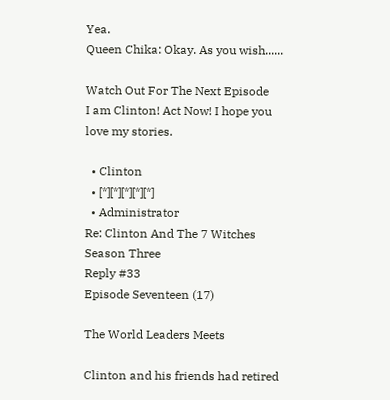Yea.
Queen Chika: Okay. As you wish......

Watch Out For The Next Episode
I am Clinton! Act Now! I hope you love my stories.

  • Clinton
  • [*][*][*][*][*]
  • Administrator
Re: Clinton And The 7 Witches Season Three
Reply #33
Episode Seventeen (17)

The World Leaders Meets

Clinton and his friends had retired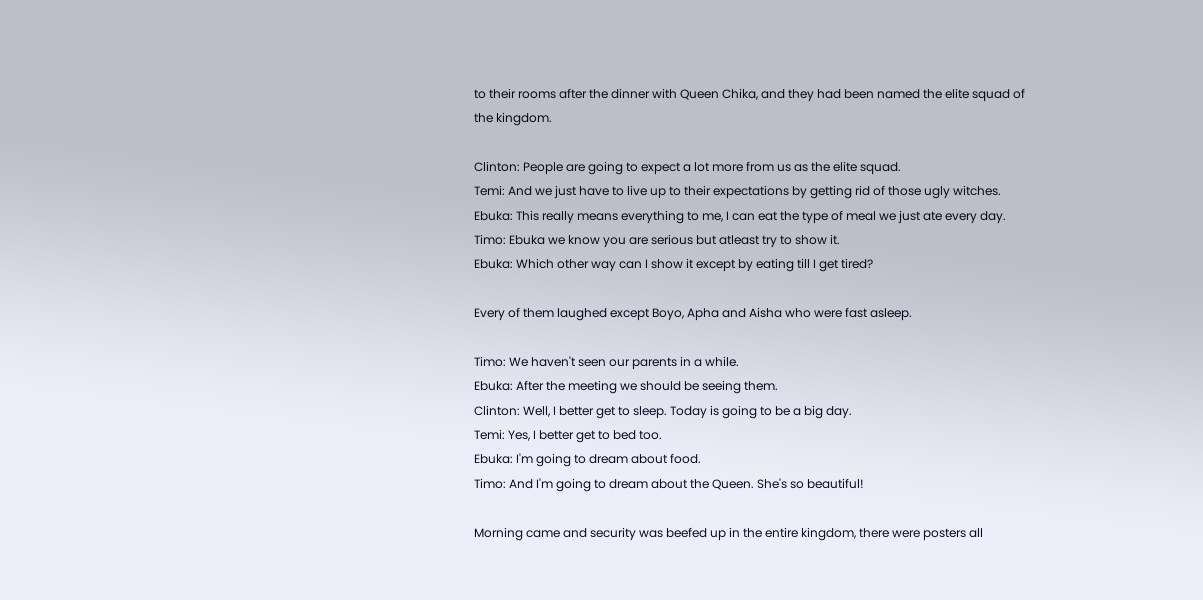to their rooms after the dinner with Queen Chika, and they had been named the elite squad of the kingdom.

Clinton: People are going to expect a lot more from us as the elite squad.
Temi: And we just have to live up to their expectations by getting rid of those ugly witches.
Ebuka: This really means everything to me, I can eat the type of meal we just ate every day.
Timo: Ebuka we know you are serious but atleast try to show it.
Ebuka: Which other way can I show it except by eating till I get tired?

Every of them laughed except Boyo, Apha and Aisha who were fast asleep.

Timo: We haven't seen our parents in a while.
Ebuka: After the meeting we should be seeing them.
Clinton: Well, I better get to sleep. Today is going to be a big day.
Temi: Yes, I better get to bed too.
Ebuka: I'm going to dream about food.
Timo: And I'm going to dream about the Queen. She's so beautiful!

Morning came and security was beefed up in the entire kingdom, there were posters all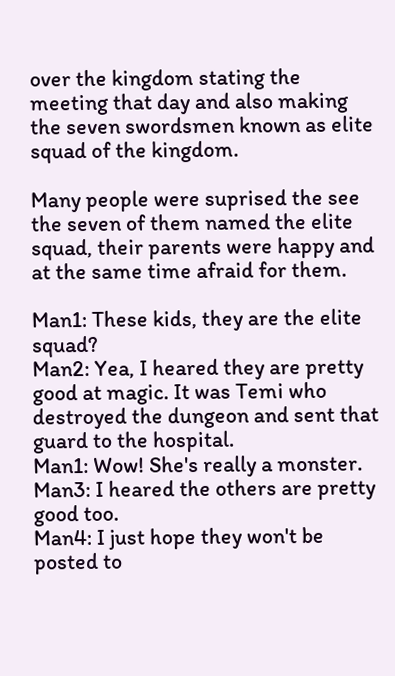over the kingdom stating the meeting that day and also making the seven swordsmen known as elite squad of the kingdom.

Many people were suprised the see the seven of them named the elite squad, their parents were happy and at the same time afraid for them.

Man1: These kids, they are the elite squad?
Man2: Yea, I heared they are pretty good at magic. It was Temi who destroyed the dungeon and sent that guard to the hospital.
Man1: Wow! She's really a monster.
Man3: I heared the others are pretty good too.
Man4: I just hope they won't be posted to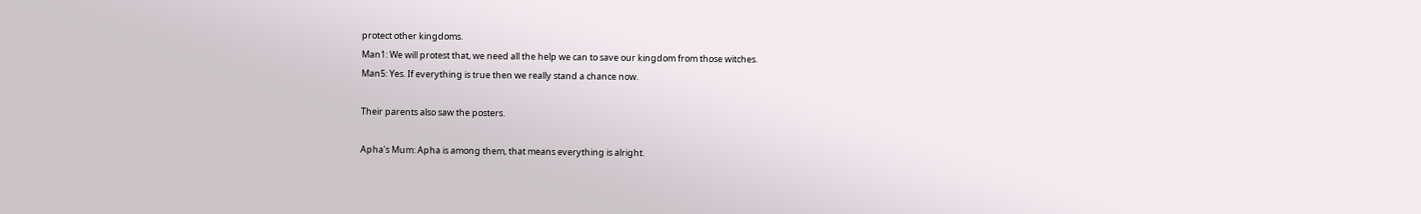protect other kingdoms.
Man1: We will protest that, we need all the help we can to save our kingdom from those witches.
Man5: Yes. If everything is true then we really stand a chance now.

Their parents also saw the posters.

Apha's Mum: Apha is among them, that means everything is alright.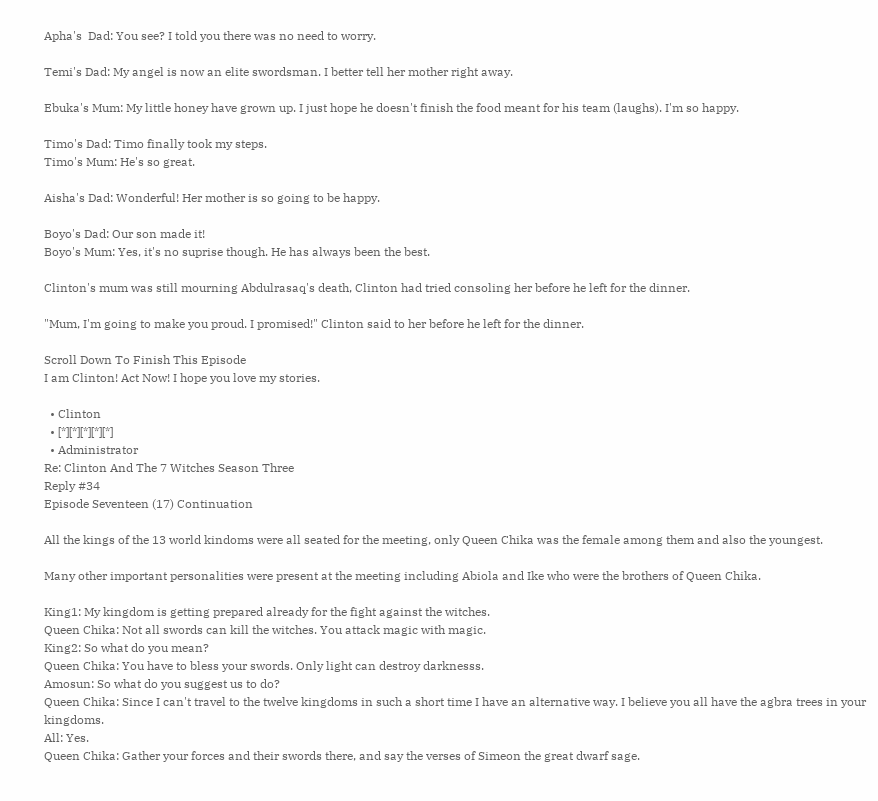Apha's  Dad: You see? I told you there was no need to worry.

Temi's Dad: My angel is now an elite swordsman. I better tell her mother right away.

Ebuka's Mum: My little honey have grown up. I just hope he doesn't finish the food meant for his team (laughs). I'm so happy.

Timo's Dad: Timo finally took my steps.
Timo's Mum: He's so great.

Aisha's Dad: Wonderful! Her mother is so going to be happy.

Boyo's Dad: Our son made it!
Boyo's Mum: Yes, it's no suprise though. He has always been the best.

Clinton's mum was still mourning Abdulrasaq's death, Clinton had tried consoling her before he left for the dinner.

"Mum, I'm going to make you proud. I promised!" Clinton said to her before he left for the dinner.

Scroll Down To Finish This Episode
I am Clinton! Act Now! I hope you love my stories.

  • Clinton
  • [*][*][*][*][*]
  • Administrator
Re: Clinton And The 7 Witches Season Three
Reply #34
Episode Seventeen (17) Continuation

All the kings of the 13 world kindoms were all seated for the meeting, only Queen Chika was the female among them and also the youngest.

Many other important personalities were present at the meeting including Abiola and Ike who were the brothers of Queen Chika.

King1: My kingdom is getting prepared already for the fight against the witches.
Queen Chika: Not all swords can kill the witches. You attack magic with magic.
King2: So what do you mean?
Queen Chika: You have to bless your swords. Only light can destroy darknesss.
Amosun: So what do you suggest us to do?
Queen Chika: Since I can't travel to the twelve kingdoms in such a short time I have an alternative way. I believe you all have the agbra trees in your kingdoms.
All: Yes.
Queen Chika: Gather your forces and their swords there, and say the verses of Simeon the great dwarf sage.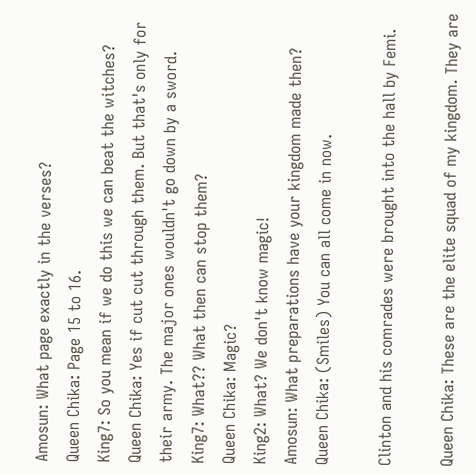Amosun: What page exactly in the verses?
Queen Chika: Page 15 to 16.
King7: So you mean if we do this we can beat the witches?
Queen Chika: Yes if cut cut through them. But that's only for their army. The major ones wouldn't go down by a sword.
King7: What?? What then can stop them?
Queen Chika: Magic?
King2: What? We don't know magic!
Amosun: What preparations have your kingdom made then?
Queen Chika: (Smiles) You can all come in now.

Clinton and his comrades were brought into the hall by Femi.

Queen Chika: These are the elite squad of my kingdom. They are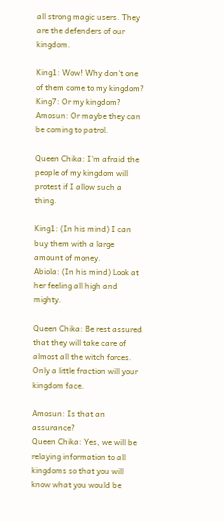all strong magic users. They are the defenders of our kingdom.

King1: Wow! Why don't one of them come to my kingdom?
King7: Or my kingdom?
Amosun: Or maybe they can be coming to patrol.

Queen Chika: I'm afraid the people of my kingdom will protest if I allow such a thing.

King1: (In his mind) I can buy them with a large amount of money.
Abiola: (In his mind) Look at her feeling all high and mighty.

Queen Chika: Be rest assured that they will take care of almost all the witch forces. Only a little fraction will your kingdom face.

Amosun: Is that an assurance?
Queen Chika: Yes, we will be relaying information to all kingdoms so that you will know what you would be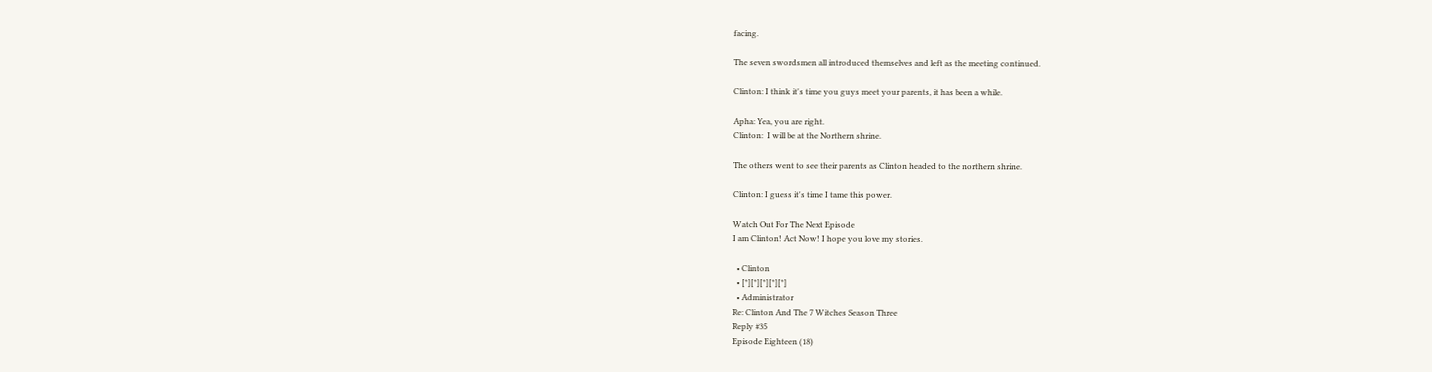facing.

The seven swordsmen all introduced themselves and left as the meeting continued.

Clinton: I think it's time you guys meet your parents, it has been a while.

Apha: Yea, you are right.
Clinton:  I will be at the Northern shrine.

The others went to see their parents as Clinton headed to the northern shrine.

Clinton: I guess it's time I tame this power.

Watch Out For The Next Episode
I am Clinton! Act Now! I hope you love my stories.

  • Clinton
  • [*][*][*][*][*]
  • Administrator
Re: Clinton And The 7 Witches Season Three
Reply #35
Episode Eighteen (18)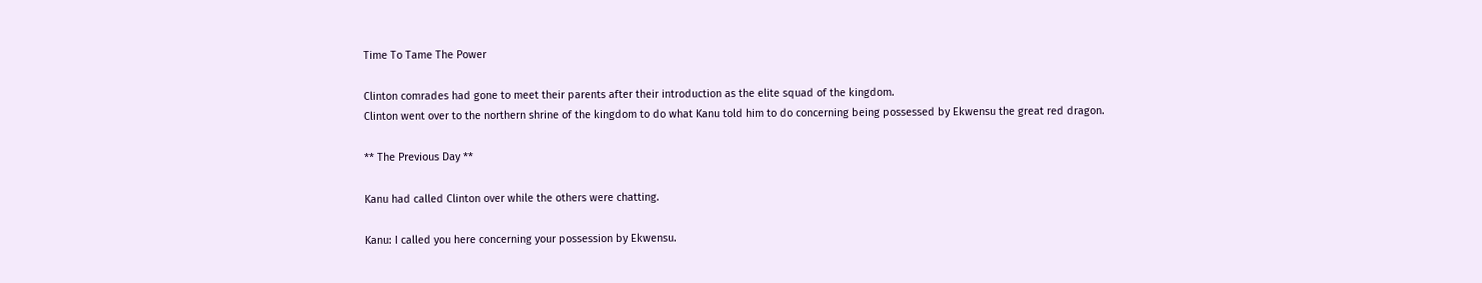Time To Tame The Power

Clinton comrades had gone to meet their parents after their introduction as the elite squad of the kingdom.
Clinton went over to the northern shrine of the kingdom to do what Kanu told him to do concerning being possessed by Ekwensu the great red dragon.

** The Previous Day **

Kanu had called Clinton over while the others were chatting.

Kanu: I called you here concerning your possession by Ekwensu.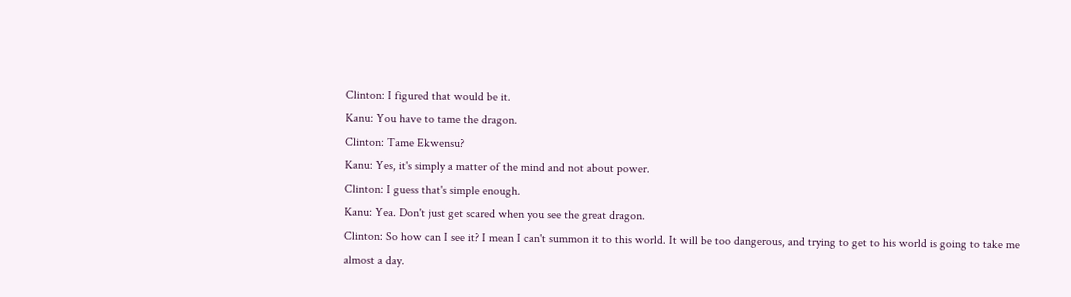Clinton: I figured that would be it.
Kanu: You have to tame the dragon.
Clinton: Tame Ekwensu?
Kanu: Yes, it's simply a matter of the mind and not about power.
Clinton: I guess that's simple enough.
Kanu: Yea. Don't just get scared when you see the great dragon.
Clinton: So how can I see it? I mean I can't summon it to this world. It will be too dangerous, and trying to get to his world is going to take me almost a day.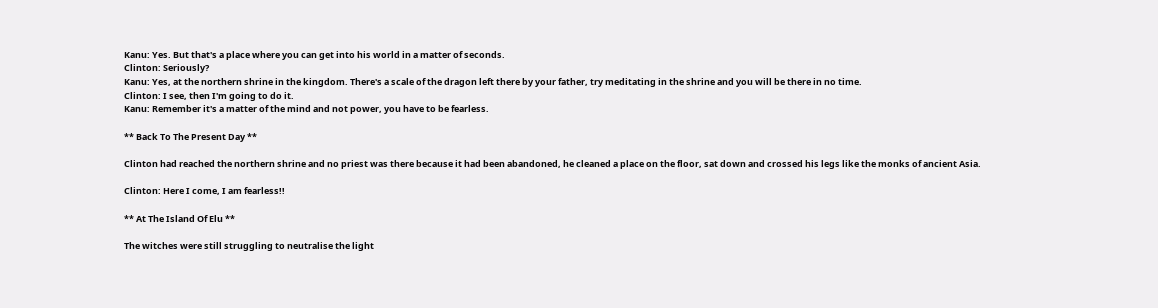Kanu: Yes. But that's a place where you can get into his world in a matter of seconds.
Clinton: Seriously?
Kanu: Yes, at the northern shrine in the kingdom. There's a scale of the dragon left there by your father, try meditating in the shrine and you will be there in no time.
Clinton: I see, then I'm going to do it.
Kanu: Remember it's a matter of the mind and not power, you have to be fearless.

** Back To The Present Day **

Clinton had reached the northern shrine and no priest was there because it had been abandoned, he cleaned a place on the floor, sat down and crossed his legs like the monks of ancient Asia.

Clinton: Here I come, I am fearless!!

** At The Island Of Elu **

The witches were still struggling to neutralise the light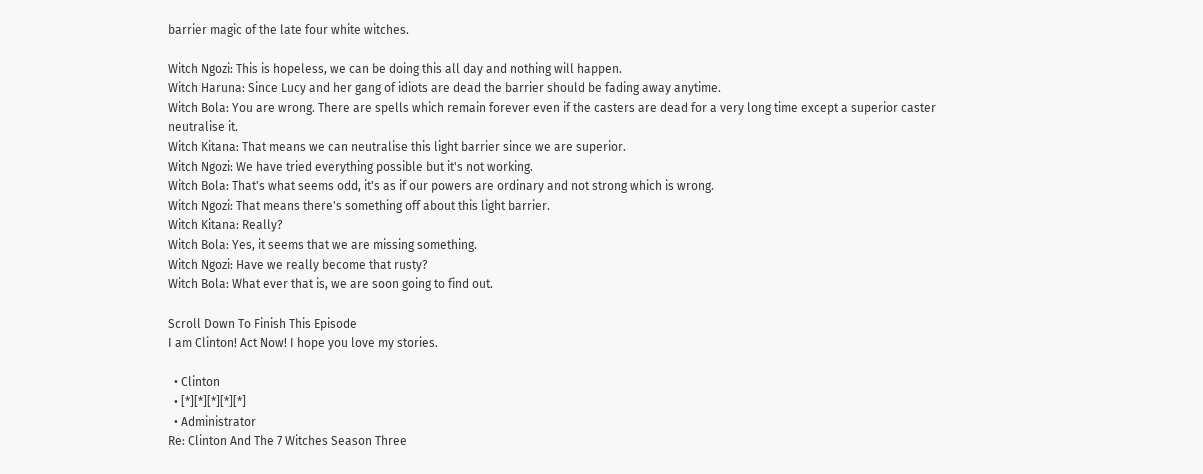barrier magic of the late four white witches.

Witch Ngozi: This is hopeless, we can be doing this all day and nothing will happen.
Witch Haruna: Since Lucy and her gang of idiots are dead the barrier should be fading away anytime.
Witch Bola: You are wrong. There are spells which remain forever even if the casters are dead for a very long time except a superior caster neutralise it.
Witch Kitana: That means we can neutralise this light barrier since we are superior.
Witch Ngozi: We have tried everything possible but it's not working.
Witch Bola: That's what seems odd, it's as if our powers are ordinary and not strong which is wrong.
Witch Ngozi: That means there's something off about this light barrier.
Witch Kitana: Really?
Witch Bola: Yes, it seems that we are missing something.
Witch Ngozi: Have we really become that rusty?
Witch Bola: What ever that is, we are soon going to find out.

Scroll Down To Finish This Episode
I am Clinton! Act Now! I hope you love my stories.

  • Clinton
  • [*][*][*][*][*]
  • Administrator
Re: Clinton And The 7 Witches Season Three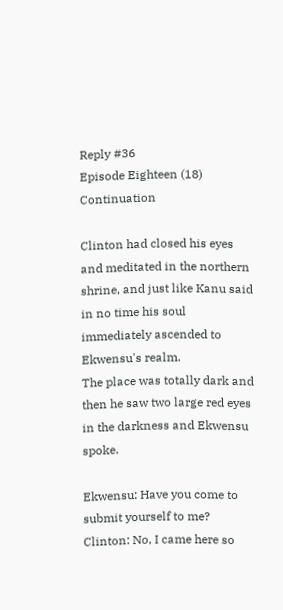Reply #36
Episode Eighteen (18) Continuation

Clinton had closed his eyes and meditated in the northern shrine, and just like Kanu said in no time his soul immediately ascended to Ekwensu's realm.
The place was totally dark and then he saw two large red eyes in the darkness and Ekwensu spoke.

Ekwensu: Have you come to submit yourself to me?
Clinton: No, I came here so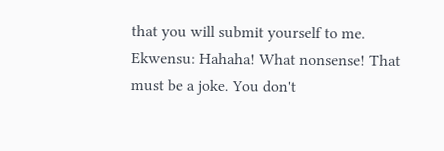that you will submit yourself to me.
Ekwensu: Hahaha! What nonsense! That must be a joke. You don't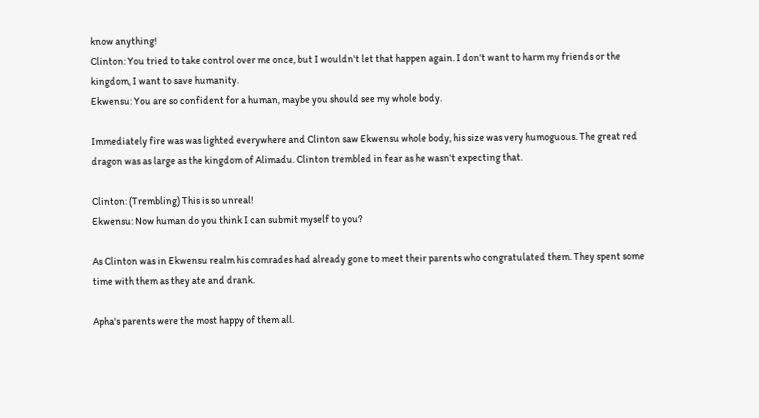know anything!
Clinton: You tried to take control over me once, but I wouldn't let that happen again. I don't want to harm my friends or the kingdom, I want to save humanity.
Ekwensu: You are so confident for a human, maybe you should see my whole body.

Immediately fire was was lighted everywhere and Clinton saw Ekwensu whole body, his size was very humoguous. The great red dragon was as large as the kingdom of Alimadu. Clinton trembled in fear as he wasn't expecting that.

Clinton: (Trembling) This is so unreal!
Ekwensu: Now human do you think I can submit myself to you?

As Clinton was in Ekwensu realm his comrades had already gone to meet their parents who congratulated them. They spent some time with them as they ate and drank.

Apha's parents were the most happy of them all.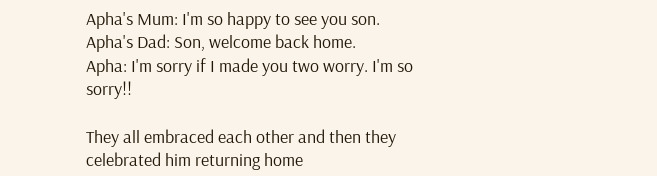Apha's Mum: I'm so happy to see you son.
Apha's Dad: Son, welcome back home.
Apha: I'm sorry if I made you two worry. I'm so sorry!!

They all embraced each other and then they celebrated him returning home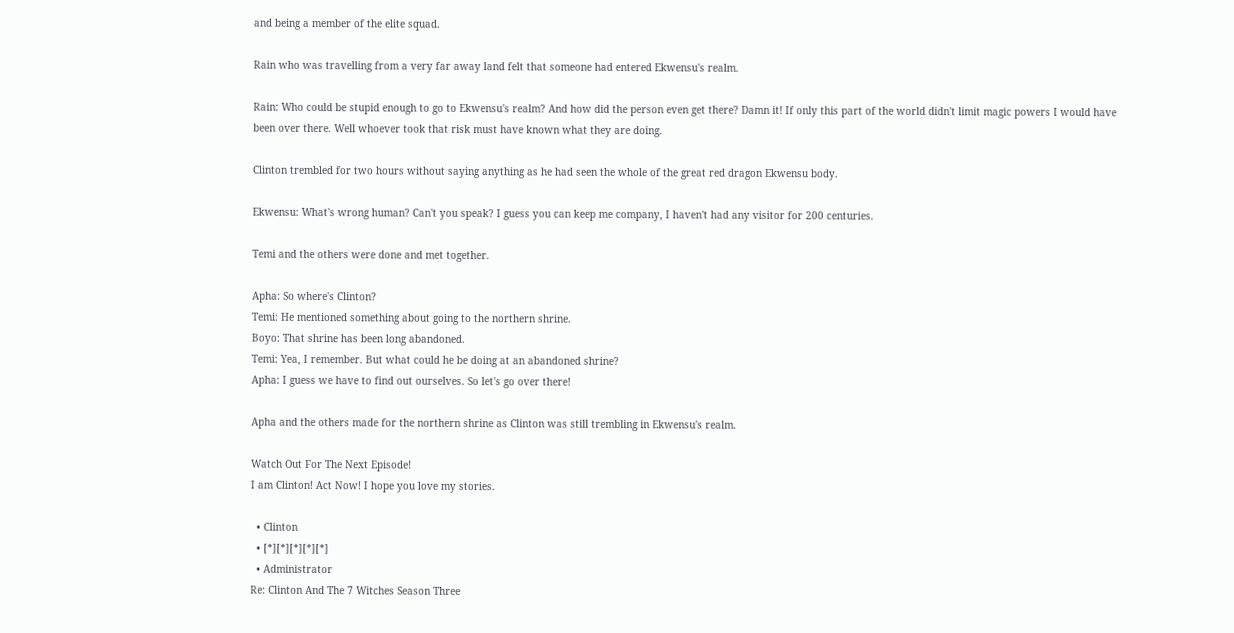and being a member of the elite squad.

Rain who was travelling from a very far away land felt that someone had entered Ekwensu's realm.

Rain: Who could be stupid enough to go to Ekwensu's realm? And how did the person even get there? Damn it! If only this part of the world didn't limit magic powers I would have been over there. Well whoever took that risk must have known what they are doing.

Clinton trembled for two hours without saying anything as he had seen the whole of the great red dragon Ekwensu body.

Ekwensu: What's wrong human? Can't you speak? I guess you can keep me company, I haven't had any visitor for 200 centuries.

Temi and the others were done and met together.

Apha: So where's Clinton?
Temi: He mentioned something about going to the northern shrine.
Boyo: That shrine has been long abandoned.
Temi: Yea, I remember. But what could he be doing at an abandoned shrine?
Apha: I guess we have to find out ourselves. So let's go over there!

Apha and the others made for the northern shrine as Clinton was still trembling in Ekwensu's realm.

Watch Out For The Next Episode!
I am Clinton! Act Now! I hope you love my stories.

  • Clinton
  • [*][*][*][*][*]
  • Administrator
Re: Clinton And The 7 Witches Season Three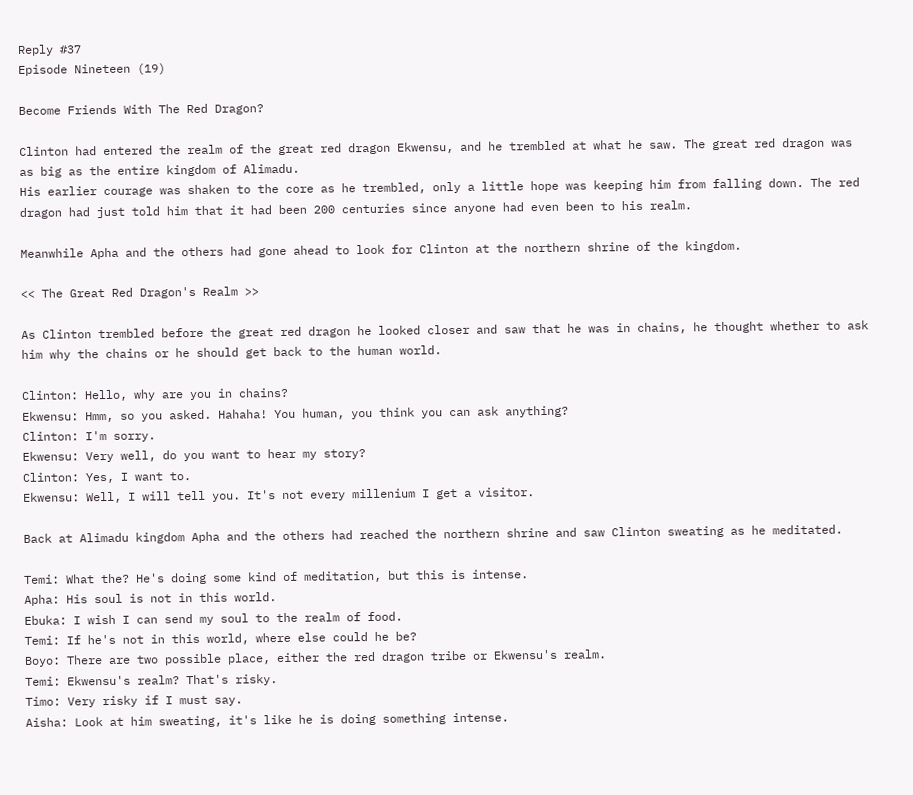Reply #37
Episode Nineteen (19)

Become Friends With The Red Dragon?

Clinton had entered the realm of the great red dragon Ekwensu, and he trembled at what he saw. The great red dragon was as big as the entire kingdom of Alimadu.
His earlier courage was shaken to the core as he trembled, only a little hope was keeping him from falling down. The red dragon had just told him that it had been 200 centuries since anyone had even been to his realm.

Meanwhile Apha and the others had gone ahead to look for Clinton at the northern shrine of the kingdom.

<< The Great Red Dragon's Realm >>

As Clinton trembled before the great red dragon he looked closer and saw that he was in chains, he thought whether to ask him why the chains or he should get back to the human world.

Clinton: Hello, why are you in chains?
Ekwensu: Hmm, so you asked. Hahaha! You human, you think you can ask anything?
Clinton: I'm sorry.
Ekwensu: Very well, do you want to hear my story?
Clinton: Yes, I want to.
Ekwensu: Well, I will tell you. It's not every millenium I get a visitor.

Back at Alimadu kingdom Apha and the others had reached the northern shrine and saw Clinton sweating as he meditated.

Temi: What the? He's doing some kind of meditation, but this is intense.
Apha: His soul is not in this world.
Ebuka: I wish I can send my soul to the realm of food.
Temi: If he's not in this world, where else could he be?
Boyo: There are two possible place, either the red dragon tribe or Ekwensu's realm.
Temi: Ekwensu's realm? That's risky.
Timo: Very risky if I must say.
Aisha: Look at him sweating, it's like he is doing something intense.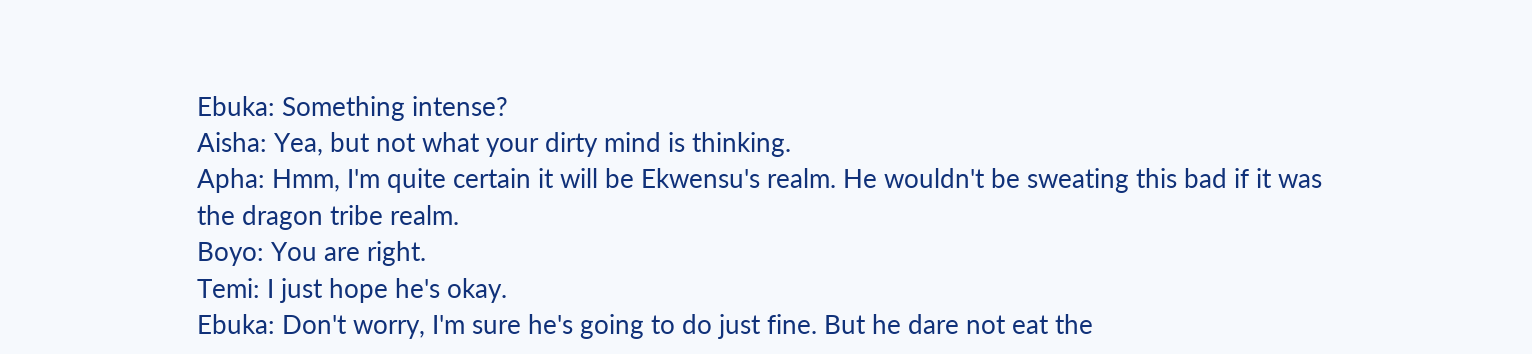Ebuka: Something intense?
Aisha: Yea, but not what your dirty mind is thinking.
Apha: Hmm, I'm quite certain it will be Ekwensu's realm. He wouldn't be sweating this bad if it was the dragon tribe realm.
Boyo: You are right.
Temi: I just hope he's okay.
Ebuka: Don't worry, I'm sure he's going to do just fine. But he dare not eat the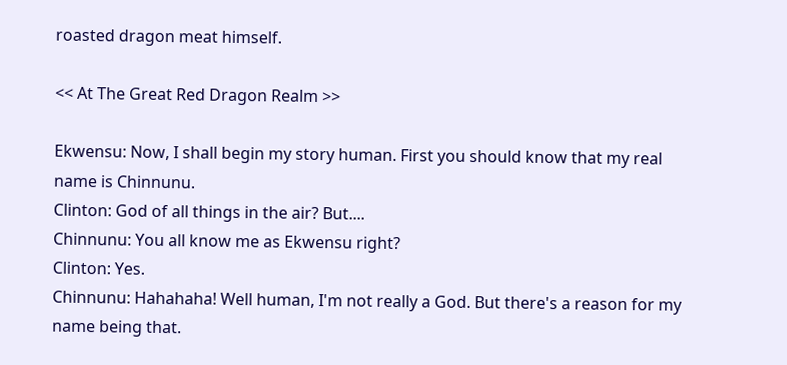roasted dragon meat himself.

<< At The Great Red Dragon Realm >>

Ekwensu: Now, I shall begin my story human. First you should know that my real name is Chinnunu.
Clinton: God of all things in the air? But....
Chinnunu: You all know me as Ekwensu right?
Clinton: Yes.
Chinnunu: Hahahaha! Well human, I'm not really a God. But there's a reason for my name being that.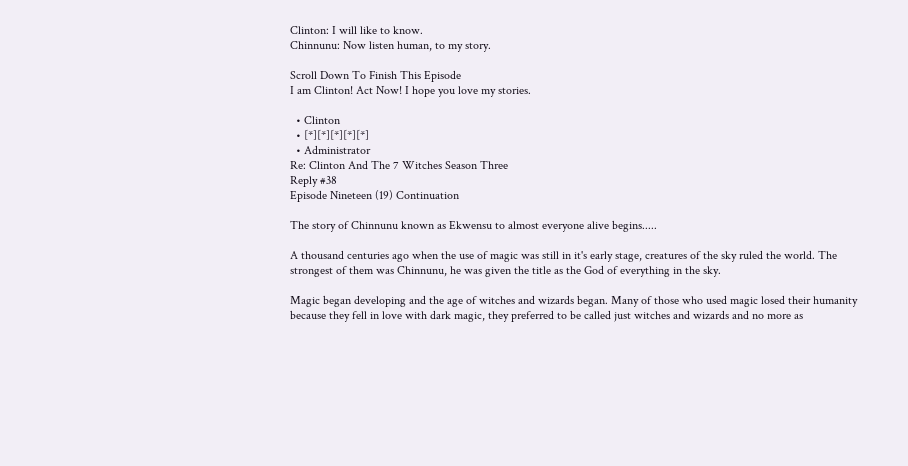Clinton: I will like to know.
Chinnunu: Now listen human, to my story.

Scroll Down To Finish This Episode
I am Clinton! Act Now! I hope you love my stories.

  • Clinton
  • [*][*][*][*][*]
  • Administrator
Re: Clinton And The 7 Witches Season Three
Reply #38
Episode Nineteen (19) Continuation

The story of Chinnunu known as Ekwensu to almost everyone alive begins.....

A thousand centuries ago when the use of magic was still in it's early stage, creatures of the sky ruled the world. The strongest of them was Chinnunu, he was given the title as the God of everything in the sky.

Magic began developing and the age of witches and wizards began. Many of those who used magic losed their humanity because they fell in love with dark magic, they preferred to be called just witches and wizards and no more as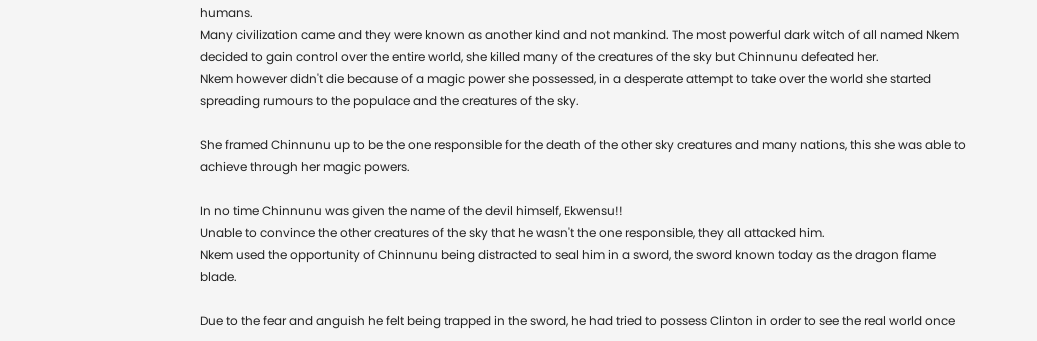humans.
Many civilization came and they were known as another kind and not mankind. The most powerful dark witch of all named Nkem decided to gain control over the entire world, she killed many of the creatures of the sky but Chinnunu defeated her.
Nkem however didn't die because of a magic power she possessed, in a desperate attempt to take over the world she started spreading rumours to the populace and the creatures of the sky.

She framed Chinnunu up to be the one responsible for the death of the other sky creatures and many nations, this she was able to achieve through her magic powers.

In no time Chinnunu was given the name of the devil himself, Ekwensu!!
Unable to convince the other creatures of the sky that he wasn't the one responsible, they all attacked him.
Nkem used the opportunity of Chinnunu being distracted to seal him in a sword, the sword known today as the dragon flame blade.

Due to the fear and anguish he felt being trapped in the sword, he had tried to possess Clinton in order to see the real world once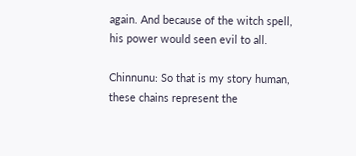again. And because of the witch spell, his power would seen evil to all.

Chinnunu: So that is my story human, these chains represent the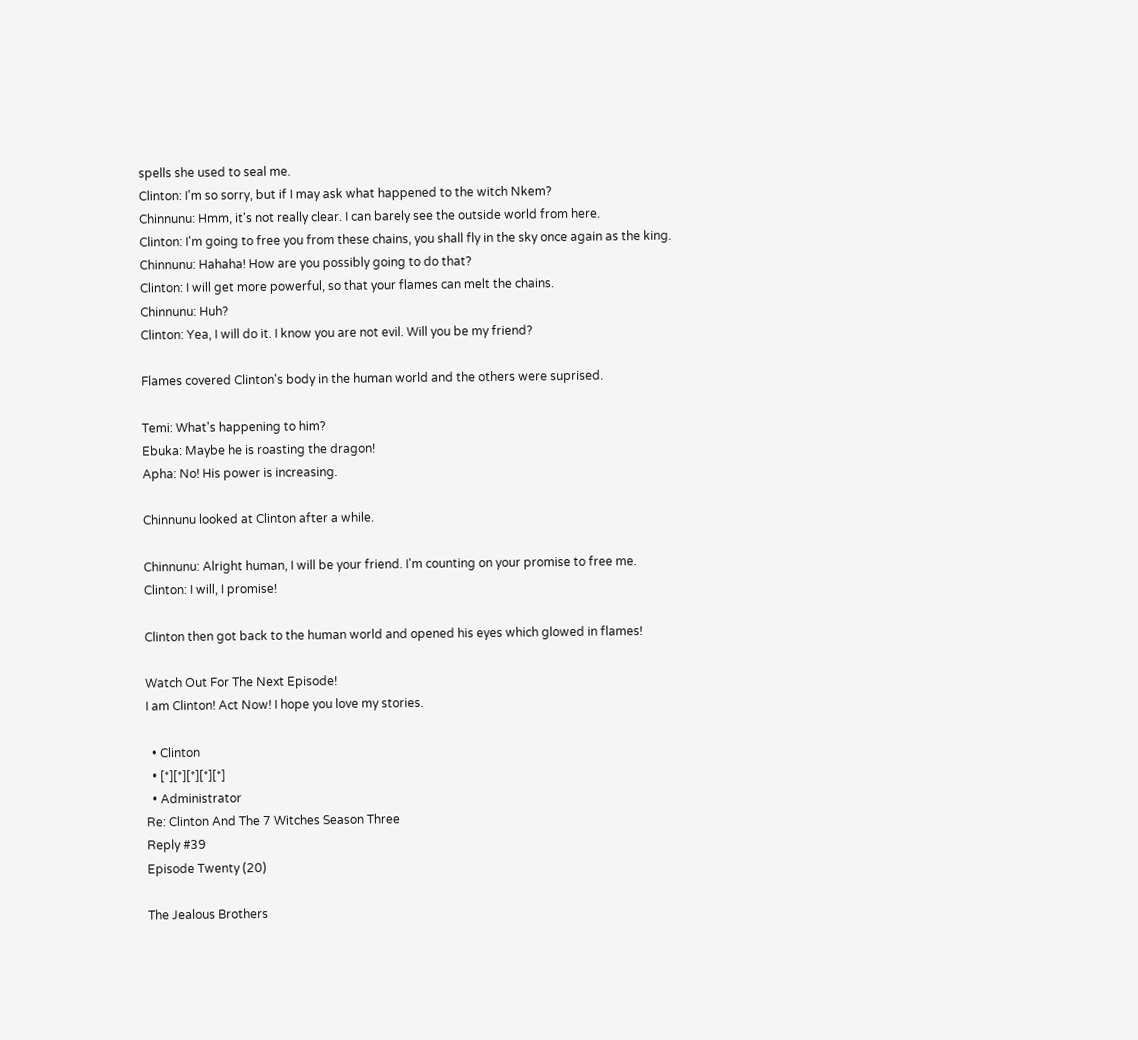spells she used to seal me.
Clinton: I'm so sorry, but if I may ask what happened to the witch Nkem?
Chinnunu: Hmm, it's not really clear. I can barely see the outside world from here.
Clinton: I'm going to free you from these chains, you shall fly in the sky once again as the king.
Chinnunu: Hahaha! How are you possibly going to do that?
Clinton: I will get more powerful, so that your flames can melt the chains.
Chinnunu: Huh?
Clinton: Yea, I will do it. I know you are not evil. Will you be my friend?

Flames covered Clinton's body in the human world and the others were suprised.

Temi: What's happening to him?
Ebuka: Maybe he is roasting the dragon!
Apha: No! His power is increasing.

Chinnunu looked at Clinton after a while.

Chinnunu: Alright human, I will be your friend. I'm counting on your promise to free me.
Clinton: I will, I promise!

Clinton then got back to the human world and opened his eyes which glowed in flames!

Watch Out For The Next Episode!
I am Clinton! Act Now! I hope you love my stories.

  • Clinton
  • [*][*][*][*][*]
  • Administrator
Re: Clinton And The 7 Witches Season Three
Reply #39
Episode Twenty (20)

The Jealous Brothers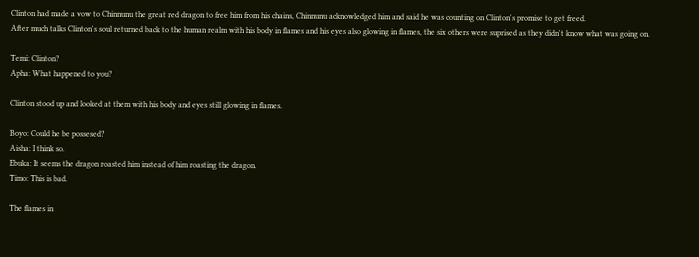Clinton had made a vow to Chinnunu the great red dragon to free him from his chains, Chinnunu acknowledged him and said he was counting on Clinton's promise to get freed.
After much talks Clinton's soul returned back to the human realm with his body in flames and his eyes also glowing in flames, the six others were suprised as they didn't know what was going on.

Temi: Clinton?
Apha: What happened to you?

Clinton stood up and looked at them with his body and eyes still glowing in flames.

Boyo: Could he be possesed?
Aisha: I think so.
Ebuka: It seems the dragon roasted him instead of him roasting the dragon.
Timo: This is bad.

The flames in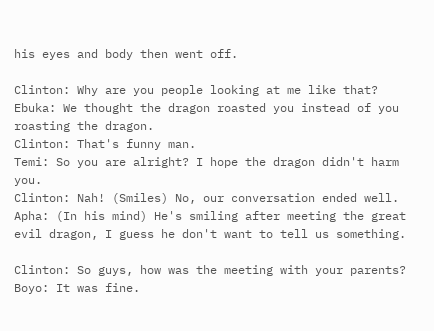his eyes and body then went off.

Clinton: Why are you people looking at me like that?
Ebuka: We thought the dragon roasted you instead of you roasting the dragon.
Clinton: That's funny man.
Temi: So you are alright? I hope the dragon didn't harm you.
Clinton: Nah! (Smiles) No, our conversation ended well.
Apha: (In his mind) He's smiling after meeting the great evil dragon, I guess he don't want to tell us something.

Clinton: So guys, how was the meeting with your parents?
Boyo: It was fine.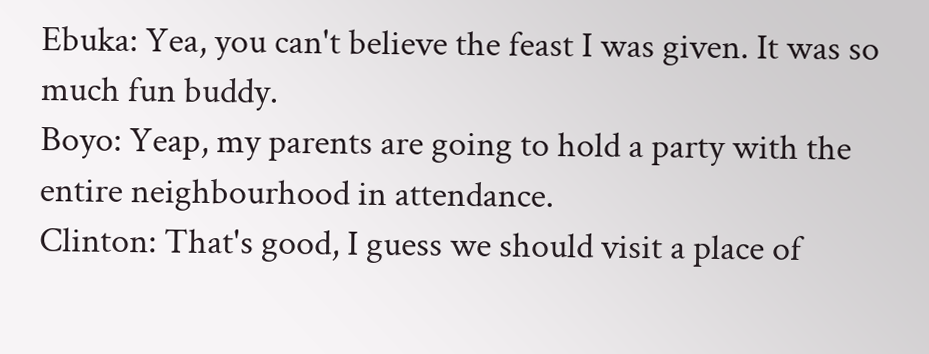Ebuka: Yea, you can't believe the feast I was given. It was so much fun buddy.
Boyo: Yeap, my parents are going to hold a party with the entire neighbourhood in attendance.
Clinton: That's good, I guess we should visit a place of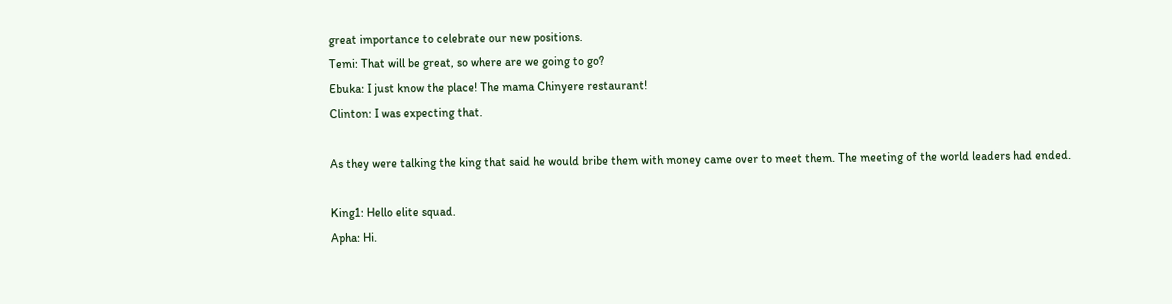great importance to celebrate our new positions.
Temi: That will be great, so where are we going to go?
Ebuka: I just know the place! The mama Chinyere restaurant!
Clinton: I was expecting that.

As they were talking the king that said he would bribe them with money came over to meet them. The meeting of the world leaders had ended.

King1: Hello elite squad.
Apha: Hi.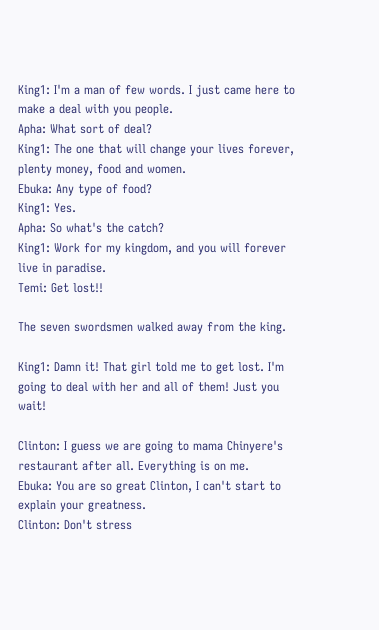King1: I'm a man of few words. I just came here to make a deal with you people.
Apha: What sort of deal?
King1: The one that will change your lives forever, plenty money, food and women.
Ebuka: Any type of food?
King1: Yes.
Apha: So what's the catch?
King1: Work for my kingdom, and you will forever live in paradise.
Temi: Get lost!!

The seven swordsmen walked away from the king.

King1: Damn it! That girl told me to get lost. I'm going to deal with her and all of them! Just you wait!

Clinton: I guess we are going to mama Chinyere's restaurant after all. Everything is on me.
Ebuka: You are so great Clinton, I can't start to explain your greatness.
Clinton: Don't stress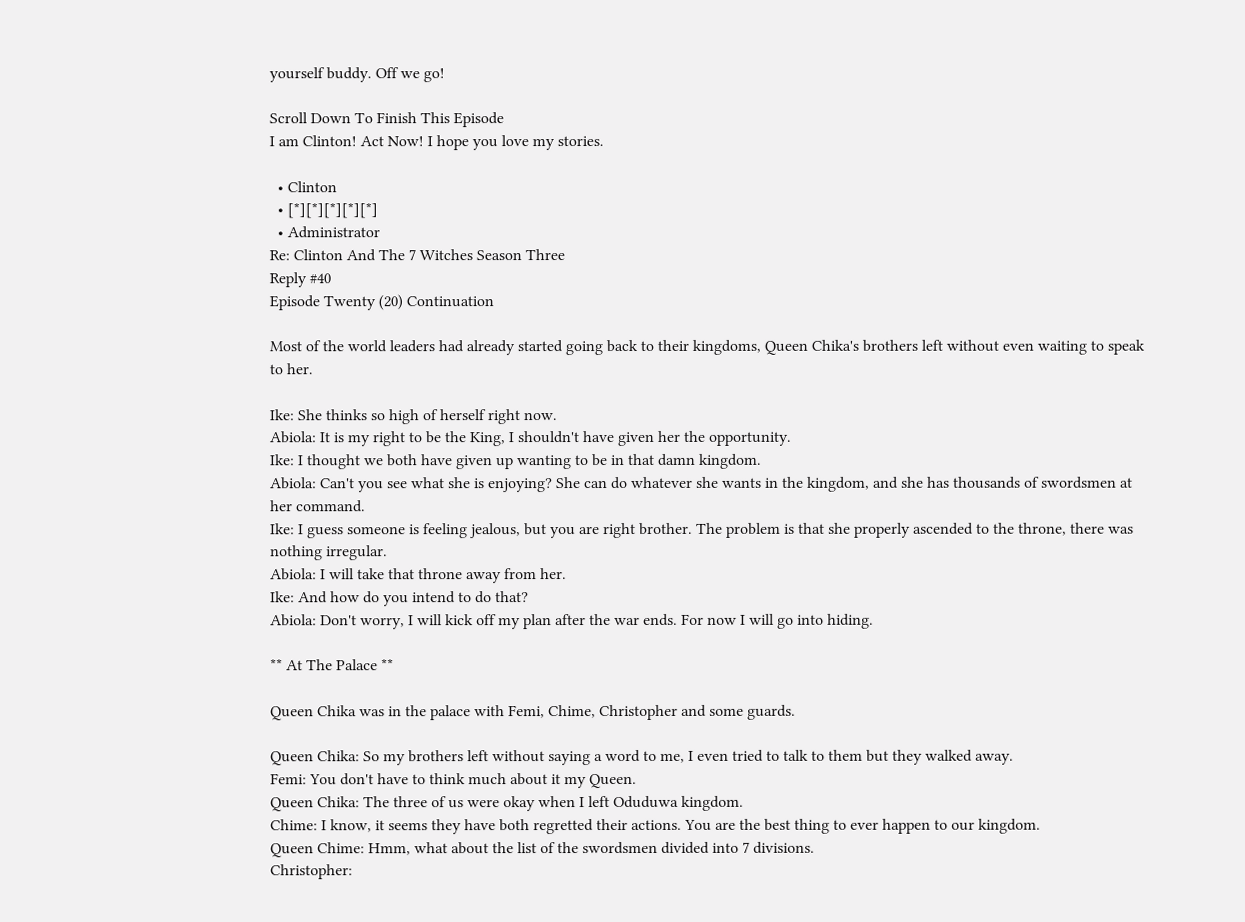yourself buddy. Off we go!

Scroll Down To Finish This Episode
I am Clinton! Act Now! I hope you love my stories.

  • Clinton
  • [*][*][*][*][*]
  • Administrator
Re: Clinton And The 7 Witches Season Three
Reply #40
Episode Twenty (20) Continuation

Most of the world leaders had already started going back to their kingdoms, Queen Chika's brothers left without even waiting to speak to her.

Ike: She thinks so high of herself right now.
Abiola: It is my right to be the King, I shouldn't have given her the opportunity.
Ike: I thought we both have given up wanting to be in that damn kingdom.
Abiola: Can't you see what she is enjoying? She can do whatever she wants in the kingdom, and she has thousands of swordsmen at her command.
Ike: I guess someone is feeling jealous, but you are right brother. The problem is that she properly ascended to the throne, there was nothing irregular.
Abiola: I will take that throne away from her.
Ike: And how do you intend to do that?
Abiola: Don't worry, I will kick off my plan after the war ends. For now I will go into hiding.

** At The Palace **

Queen Chika was in the palace with Femi, Chime, Christopher and some guards.

Queen Chika: So my brothers left without saying a word to me, I even tried to talk to them but they walked away.
Femi: You don't have to think much about it my Queen.
Queen Chika: The three of us were okay when I left Oduduwa kingdom.
Chime: I know, it seems they have both regretted their actions. You are the best thing to ever happen to our kingdom.
Queen Chime: Hmm, what about the list of the swordsmen divided into 7 divisions.
Christopher: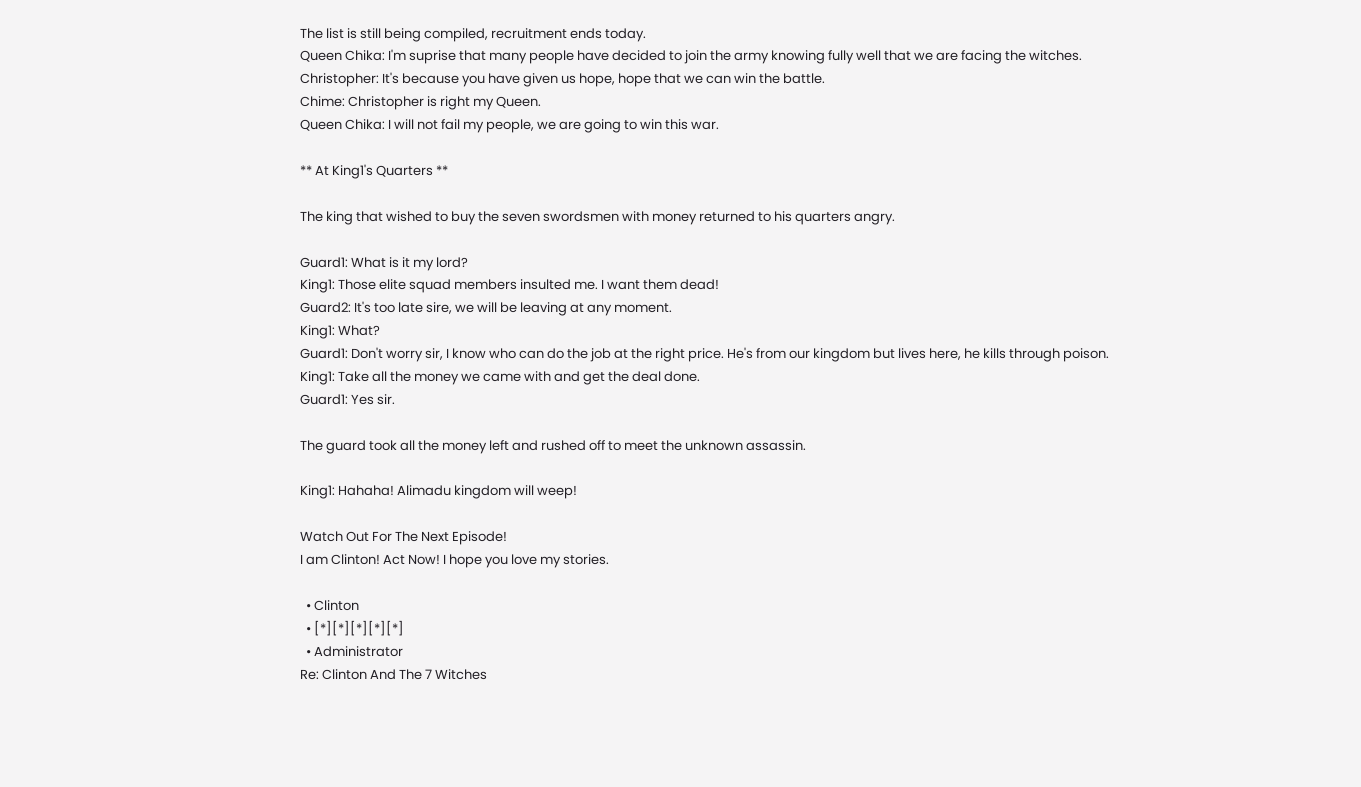The list is still being compiled, recruitment ends today.
Queen Chika: I'm suprise that many people have decided to join the army knowing fully well that we are facing the witches.
Christopher: It's because you have given us hope, hope that we can win the battle.
Chime: Christopher is right my Queen.
Queen Chika: I will not fail my people, we are going to win this war.

** At King1's Quarters **

The king that wished to buy the seven swordsmen with money returned to his quarters angry.

Guard1: What is it my lord?
King1: Those elite squad members insulted me. I want them dead!
Guard2: It's too late sire, we will be leaving at any moment.
King1: What?
Guard1: Don't worry sir, I know who can do the job at the right price. He's from our kingdom but lives here, he kills through poison.
King1: Take all the money we came with and get the deal done.
Guard1: Yes sir.

The guard took all the money left and rushed off to meet the unknown assassin.

King1: Hahaha! Alimadu kingdom will weep!

Watch Out For The Next Episode!
I am Clinton! Act Now! I hope you love my stories.

  • Clinton
  • [*][*][*][*][*]
  • Administrator
Re: Clinton And The 7 Witches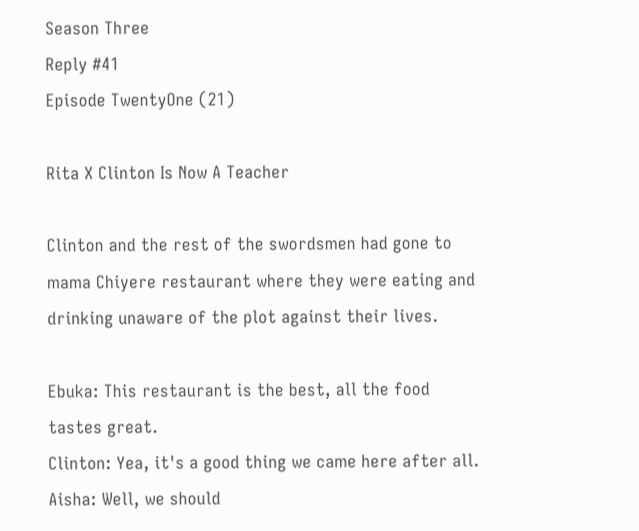Season Three
Reply #41
Episode TwentyOne (21)

Rita X Clinton Is Now A Teacher

Clinton and the rest of the swordsmen had gone to mama Chiyere restaurant where they were eating and drinking unaware of the plot against their lives.

Ebuka: This restaurant is the best, all the food tastes great.
Clinton: Yea, it's a good thing we came here after all.
Aisha: Well, we should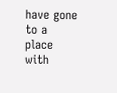have gone to a place with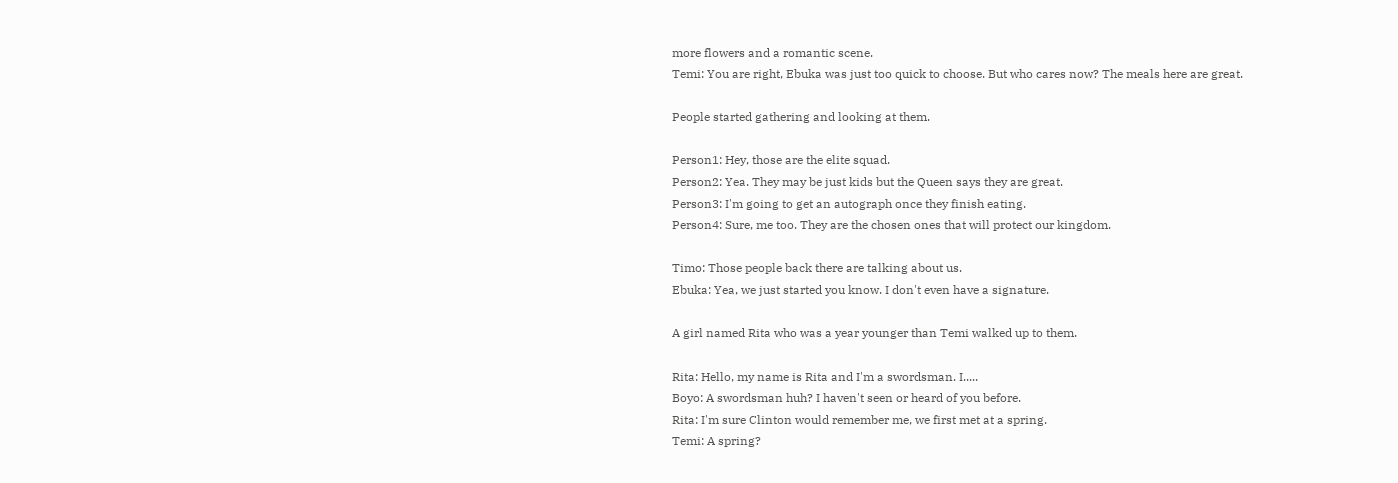more flowers and a romantic scene.
Temi: You are right, Ebuka was just too quick to choose. But who cares now? The meals here are great.

People started gathering and looking at them.

Person1: Hey, those are the elite squad.
Person2: Yea. They may be just kids but the Queen says they are great.
Person3: I'm going to get an autograph once they finish eating.
Person4: Sure, me too. They are the chosen ones that will protect our kingdom.

Timo: Those people back there are talking about us.
Ebuka: Yea, we just started you know. I don't even have a signature.

A girl named Rita who was a year younger than Temi walked up to them.

Rita: Hello, my name is Rita and I'm a swordsman. I.....
Boyo: A swordsman huh? I haven't seen or heard of you before.
Rita: I'm sure Clinton would remember me, we first met at a spring.
Temi: A spring?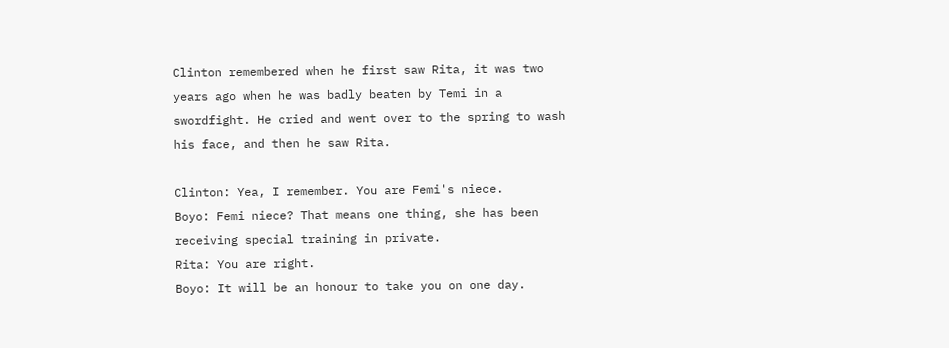Clinton remembered when he first saw Rita, it was two years ago when he was badly beaten by Temi in a swordfight. He cried and went over to the spring to wash his face, and then he saw Rita.

Clinton: Yea, I remember. You are Femi's niece.
Boyo: Femi niece? That means one thing, she has been receiving special training in private.
Rita: You are right.
Boyo: It will be an honour to take you on one day.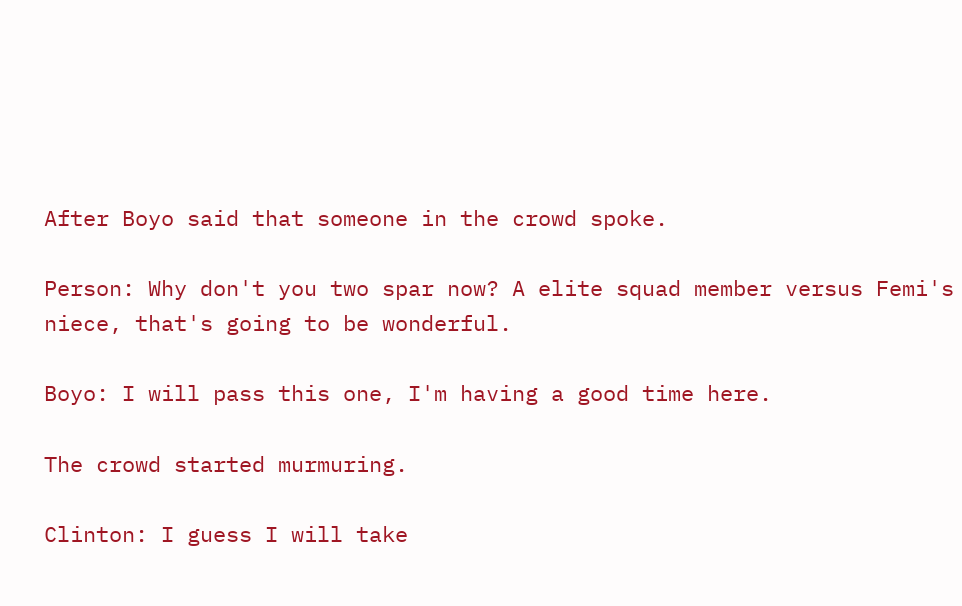After Boyo said that someone in the crowd spoke.

Person: Why don't you two spar now? A elite squad member versus Femi's niece, that's going to be wonderful.

Boyo: I will pass this one, I'm having a good time here.

The crowd started murmuring.

Clinton: I guess I will take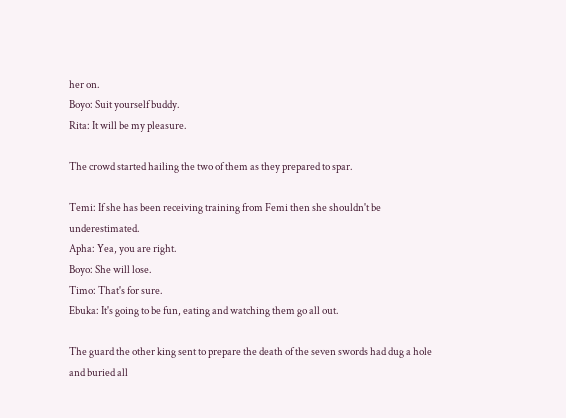her on.
Boyo: Suit yourself buddy.
Rita: It will be my pleasure.

The crowd started hailing the two of them as they prepared to spar.

Temi: If she has been receiving training from Femi then she shouldn't be underestimated.
Apha: Yea, you are right.
Boyo: She will lose.
Timo: That's for sure.
Ebuka: It's going to be fun, eating and watching them go all out.

The guard the other king sent to prepare the death of the seven swords had dug a hole and buried all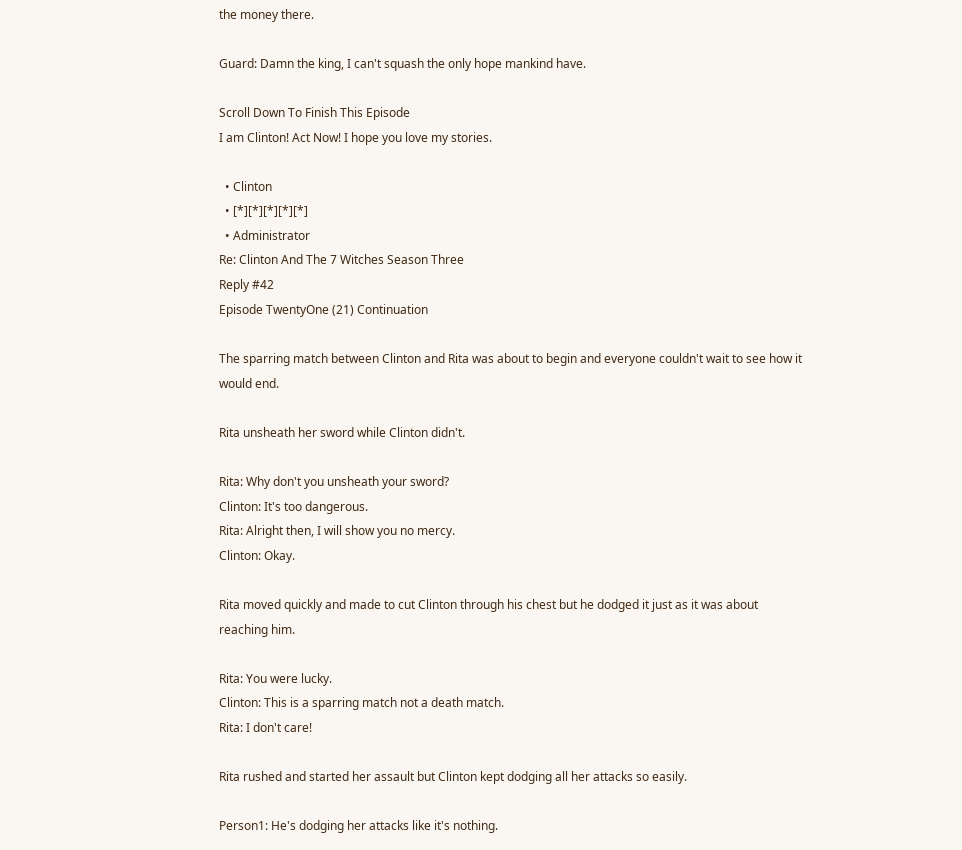the money there.

Guard: Damn the king, I can't squash the only hope mankind have.

Scroll Down To Finish This Episode
I am Clinton! Act Now! I hope you love my stories.

  • Clinton
  • [*][*][*][*][*]
  • Administrator
Re: Clinton And The 7 Witches Season Three
Reply #42
Episode TwentyOne (21) Continuation

The sparring match between Clinton and Rita was about to begin and everyone couldn't wait to see how it would end.

Rita unsheath her sword while Clinton didn't.

Rita: Why don't you unsheath your sword?
Clinton: It's too dangerous.
Rita: Alright then, I will show you no mercy.
Clinton: Okay.

Rita moved quickly and made to cut Clinton through his chest but he dodged it just as it was about reaching him.

Rita: You were lucky.
Clinton: This is a sparring match not a death match.
Rita: I don't care!

Rita rushed and started her assault but Clinton kept dodging all her attacks so easily.

Person1: He's dodging her attacks like it's nothing.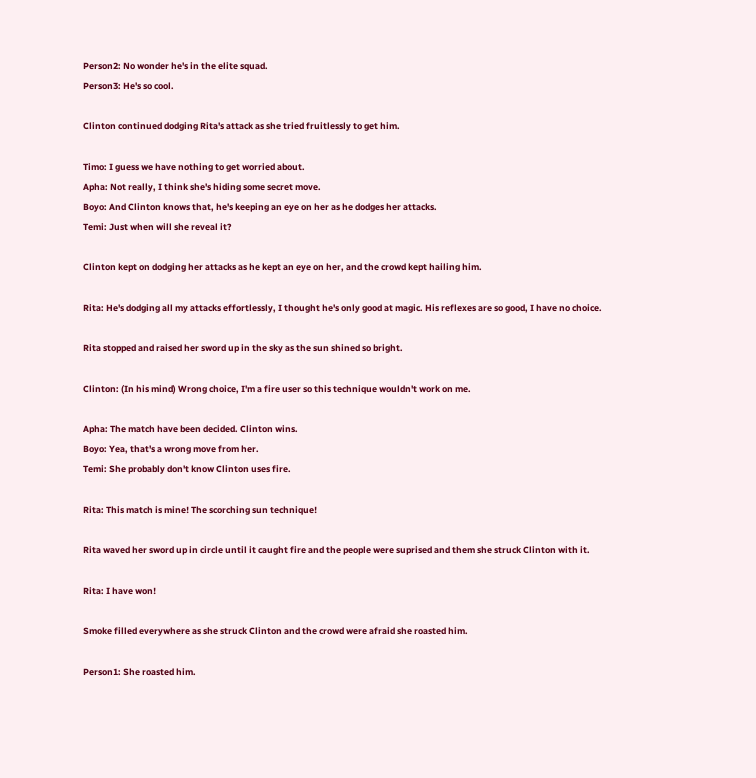Person2: No wonder he's in the elite squad.
Person3: He's so cool.

Clinton continued dodging Rita's attack as she tried fruitlessly to get him.

Timo: I guess we have nothing to get worried about.
Apha: Not really, I think she's hiding some secret move.
Boyo: And Clinton knows that, he's keeping an eye on her as he dodges her attacks.
Temi: Just when will she reveal it?

Clinton kept on dodging her attacks as he kept an eye on her, and the crowd kept hailing him.

Rita: He's dodging all my attacks effortlessly, I thought he's only good at magic. His reflexes are so good, I have no choice.

Rita stopped and raised her sword up in the sky as the sun shined so bright.

Clinton: (In his mind) Wrong choice, I'm a fire user so this technique wouldn't work on me.

Apha: The match have been decided. Clinton wins.
Boyo: Yea, that's a wrong move from her.
Temi: She probably don't know Clinton uses fire.

Rita: This match is mine! The scorching sun technique!

Rita waved her sword up in circle until it caught fire and the people were suprised and them she struck Clinton with it.

Rita: I have won!

Smoke filled everywhere as she struck Clinton and the crowd were afraid she roasted him.

Person1: She roasted him.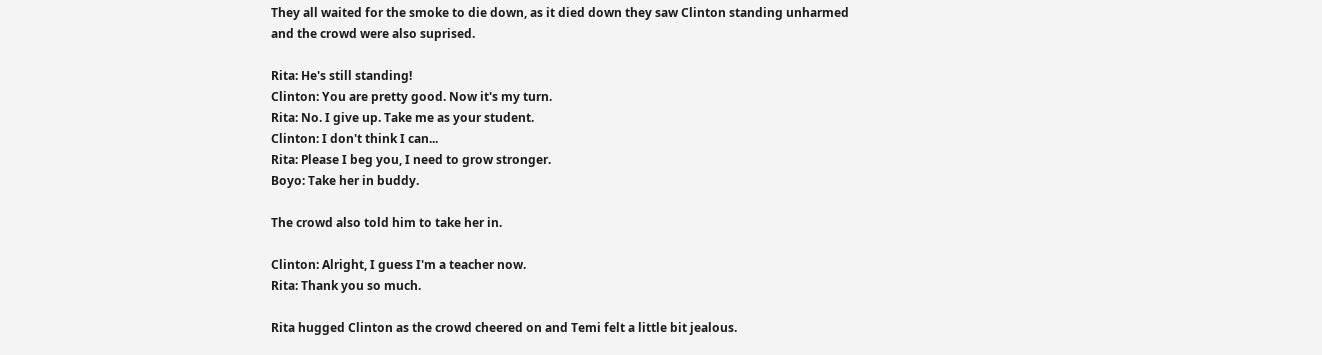They all waited for the smoke to die down, as it died down they saw Clinton standing unharmed and the crowd were also suprised.

Rita: He's still standing!
Clinton: You are pretty good. Now it's my turn.
Rita: No. I give up. Take me as your student.
Clinton: I don't think I can...
Rita: Please I beg you, I need to grow stronger.
Boyo: Take her in buddy.

The crowd also told him to take her in.

Clinton: Alright, I guess I'm a teacher now.
Rita: Thank you so much.

Rita hugged Clinton as the crowd cheered on and Temi felt a little bit jealous.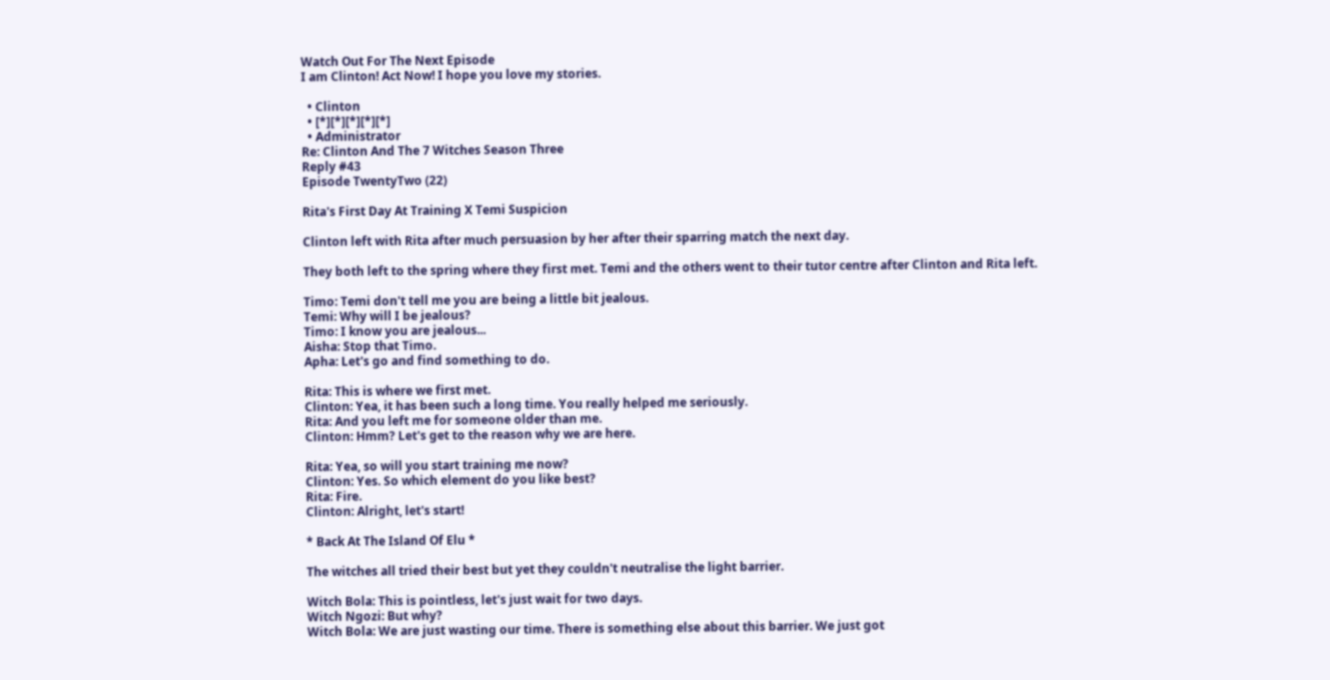Watch Out For The Next Episode
I am Clinton! Act Now! I hope you love my stories.

  • Clinton
  • [*][*][*][*][*]
  • Administrator
Re: Clinton And The 7 Witches Season Three
Reply #43
Episode TwentyTwo (22)

Rita's First Day At Training X Temi Suspicion

Clinton left with Rita after much persuasion by her after their sparring match the next day.

They both left to the spring where they first met. Temi and the others went to their tutor centre after Clinton and Rita left.

Timo: Temi don't tell me you are being a little bit jealous.
Temi: Why will I be jealous?
Timo: I know you are jealous...
Aisha: Stop that Timo.
Apha: Let's go and find something to do.

Rita: This is where we first met.
Clinton: Yea, it has been such a long time. You really helped me seriously.
Rita: And you left me for someone older than me.
Clinton: Hmm? Let's get to the reason why we are here.

Rita: Yea, so will you start training me now?
Clinton: Yes. So which element do you like best?
Rita: Fire.
Clinton: Alright, let's start!

* Back At The Island Of Elu *

The witches all tried their best but yet they couldn't neutralise the light barrier.

Witch Bola: This is pointless, let's just wait for two days.
Witch Ngozi: But why?
Witch Bola: We are just wasting our time. There is something else about this barrier. We just got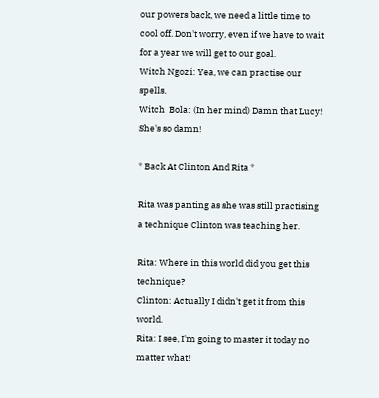our powers back, we need a little time to cool off. Don't worry, even if we have to wait for a year we will get to our goal.
Witch Ngozi: Yea, we can practise our spells.
Witch  Bola: (In her mind) Damn that Lucy! She's so damn!

* Back At Clinton And Rita *

Rita was panting as she was still practising a technique Clinton was teaching her.

Rita: Where in this world did you get this technique?
Clinton: Actually I didn't get it from this world.
Rita: I see, I'm going to master it today no matter what!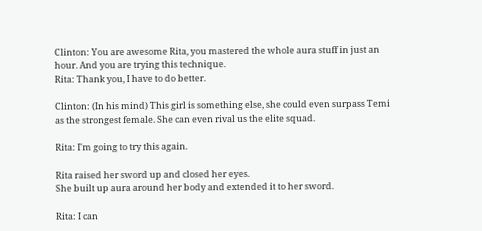Clinton: You are awesome Rita, you mastered the whole aura stuff in just an hour. And you are trying this technique.
Rita: Thank you, I have to do better.

Clinton: (In his mind) This girl is something else, she could even surpass Temi as the strongest female. She can even rival us the elite squad.

Rita: I'm going to try this again.

Rita raised her sword up and closed her eyes.
She built up aura around her body and extended it to her sword.

Rita: I can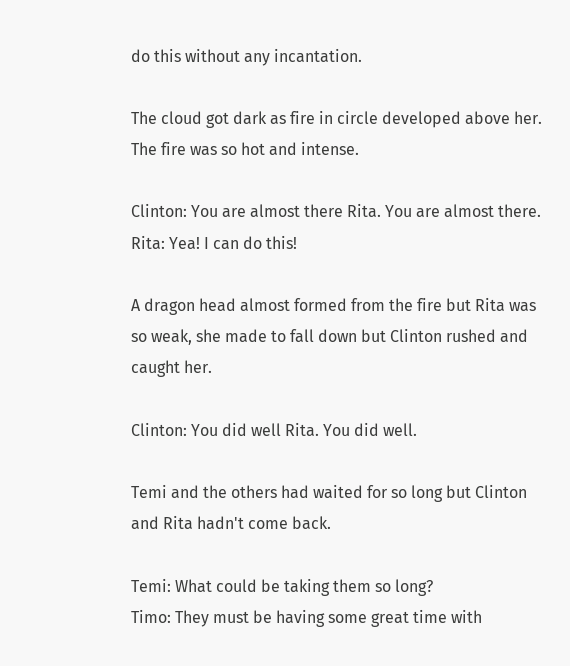do this without any incantation.

The cloud got dark as fire in circle developed above her. The fire was so hot and intense.

Clinton: You are almost there Rita. You are almost there.
Rita: Yea! I can do this!

A dragon head almost formed from the fire but Rita was so weak, she made to fall down but Clinton rushed and caught her.

Clinton: You did well Rita. You did well.

Temi and the others had waited for so long but Clinton and Rita hadn't come back.

Temi: What could be taking them so long?
Timo: They must be having some great time with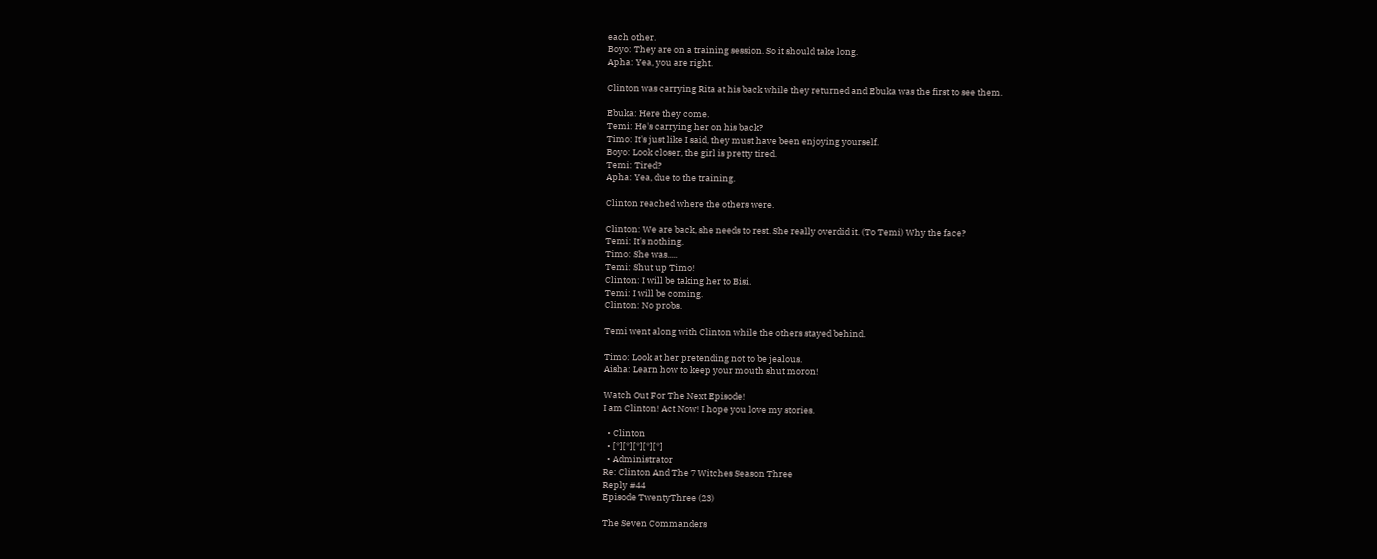each other.
Boyo: They are on a training session. So it should take long.
Apha: Yea, you are right.

Clinton was carrying Rita at his back while they returned and Ebuka was the first to see them.

Ebuka: Here they come.
Temi: He's carrying her on his back?
Timo: It's just like I said, they must have been enjoying yourself.
Boyo: Look closer, the girl is pretty tired.
Temi: Tired?
Apha: Yea, due to the training.

Clinton reached where the others were.

Clinton: We are back, she needs to rest. She really overdid it. (To Temi) Why the face?
Temi: It's nothing.
Timo: She was.....
Temi: Shut up Timo!
Clinton: I will be taking her to Bisi.
Temi: I will be coming.
Clinton: No probs.

Temi went along with Clinton while the others stayed behind.

Timo: Look at her pretending not to be jealous.
Aisha: Learn how to keep your mouth shut moron!

Watch Out For The Next Episode!
I am Clinton! Act Now! I hope you love my stories.

  • Clinton
  • [*][*][*][*][*]
  • Administrator
Re: Clinton And The 7 Witches Season Three
Reply #44
Episode TwentyThree (23)

The Seven Commanders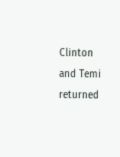Clinton and Temi returned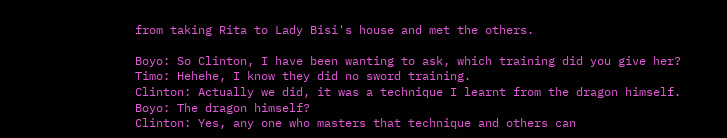from taking Rita to Lady Bisi's house and met the others.

Boyo: So Clinton, I have been wanting to ask, which training did you give her?
Timo: Hehehe, I know they did no sword training.
Clinton: Actually we did, it was a technique I learnt from the dragon himself.
Boyo: The dragon himself?
Clinton: Yes, any one who masters that technique and others can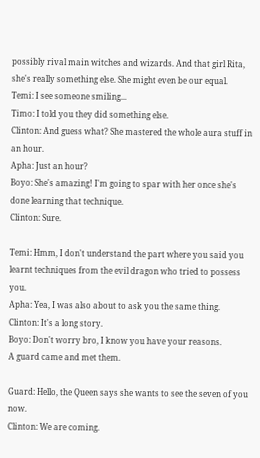possibly rival main witches and wizards. And that girl Rita, she's really something else. She might even be our equal.
Temi: I see someone smiling...
Timo: I told you they did something else.
Clinton: And guess what? She mastered the whole aura stuff in an hour.
Apha: Just an hour?
Boyo: She's amazing! I'm going to spar with her once she's done learning that technique.
Clinton: Sure.

Temi: Hmm, I don't understand the part where you said you learnt techniques from the evil dragon who tried to possess you.
Apha: Yea, I was also about to ask you the same thing.
Clinton: It's a long story.
Boyo: Don't worry bro, I know you have your reasons.
A guard came and met them.

Guard: Hello, the Queen says she wants to see the seven of you now.
Clinton: We are coming.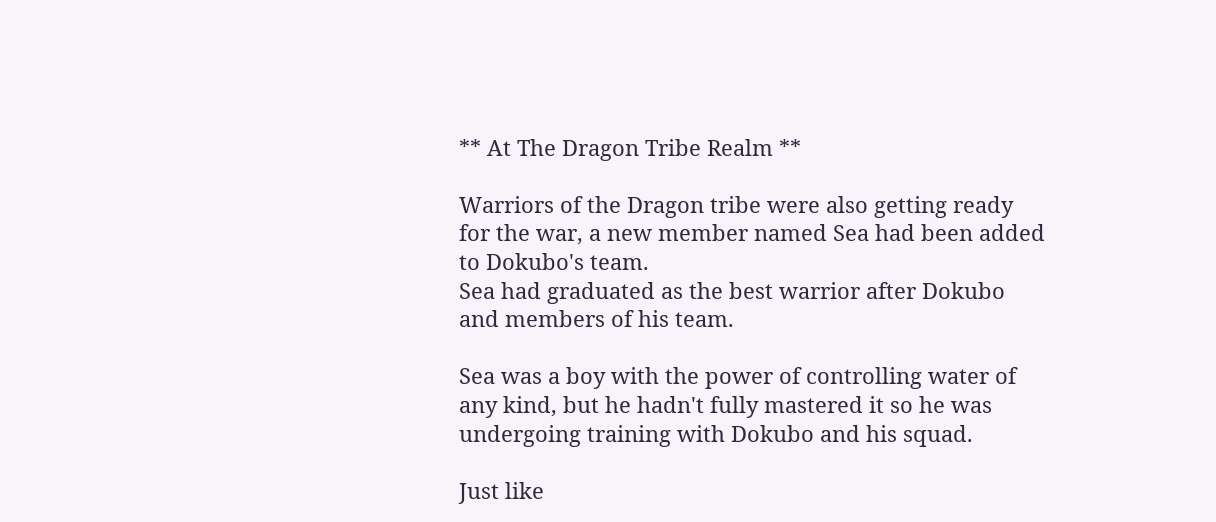** At The Dragon Tribe Realm **

Warriors of the Dragon tribe were also getting ready for the war, a new member named Sea had been added to Dokubo's team.
Sea had graduated as the best warrior after Dokubo and members of his team.

Sea was a boy with the power of controlling water of any kind, but he hadn't fully mastered it so he was undergoing training with Dokubo and his squad.

Just like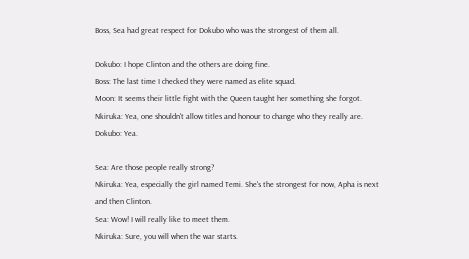Boss, Sea had great respect for Dokubo who was the strongest of them all.

Dokubo: I hope Clinton and the others are doing fine.
Boss: The last time I checked they were named as elite squad.
Moon: It seems their little fight with the Queen taught her something she forgot.
Nkiruka: Yea, one shouldn't allow titles and honour to change who they really are.
Dokubo: Yea.

Sea: Are those people really strong?
Nkiruka: Yea, especially the girl named Temi. She's the strongest for now, Apha is next and then Clinton.
Sea: Wow! I will really like to meet them.
Nkiruka: Sure, you will when the war starts.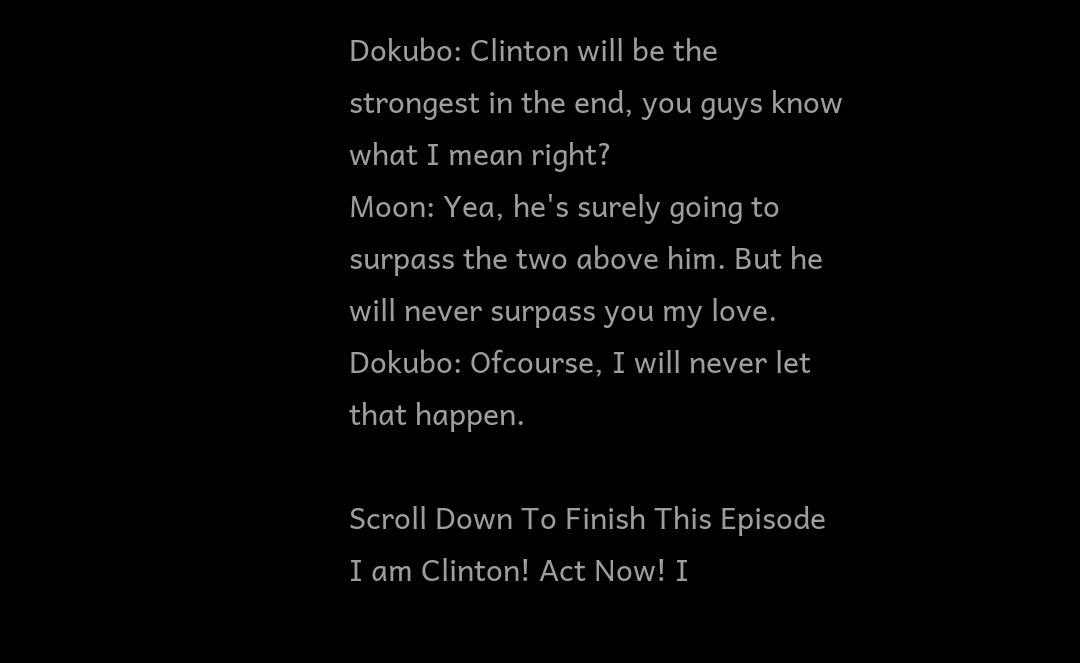Dokubo: Clinton will be the strongest in the end, you guys know what I mean right?
Moon: Yea, he's surely going to surpass the two above him. But he will never surpass you my love.
Dokubo: Ofcourse, I will never let that happen.

Scroll Down To Finish This Episode
I am Clinton! Act Now! I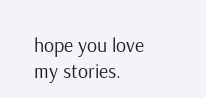hope you love my stories.